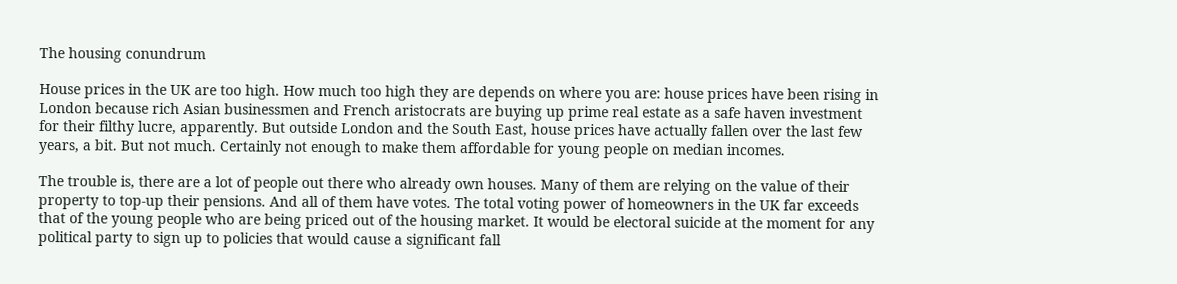The housing conundrum

House prices in the UK are too high. How much too high they are depends on where you are: house prices have been rising in London because rich Asian businessmen and French aristocrats are buying up prime real estate as a safe haven investment for their filthy lucre, apparently. But outside London and the South East, house prices have actually fallen over the last few years, a bit. But not much. Certainly not enough to make them affordable for young people on median incomes.

The trouble is, there are a lot of people out there who already own houses. Many of them are relying on the value of their property to top-up their pensions. And all of them have votes. The total voting power of homeowners in the UK far exceeds that of the young people who are being priced out of the housing market. It would be electoral suicide at the moment for any political party to sign up to policies that would cause a significant fall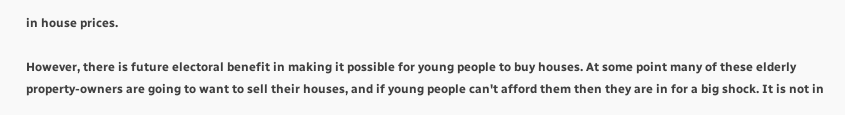in house prices.

However, there is future electoral benefit in making it possible for young people to buy houses. At some point many of these elderly property-owners are going to want to sell their houses, and if young people can't afford them then they are in for a big shock. It is not in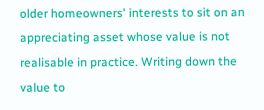older homeowners' interests to sit on an appreciating asset whose value is not realisable in practice. Writing down the value to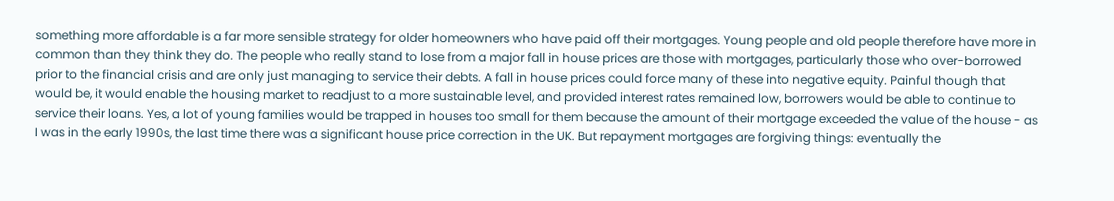something more affordable is a far more sensible strategy for older homeowners who have paid off their mortgages. Young people and old people therefore have more in common than they think they do. The people who really stand to lose from a major fall in house prices are those with mortgages, particularly those who over-borrowed prior to the financial crisis and are only just managing to service their debts. A fall in house prices could force many of these into negative equity. Painful though that would be, it would enable the housing market to readjust to a more sustainable level, and provided interest rates remained low, borrowers would be able to continue to service their loans. Yes, a lot of young families would be trapped in houses too small for them because the amount of their mortgage exceeded the value of the house - as I was in the early 1990s, the last time there was a significant house price correction in the UK. But repayment mortgages are forgiving things: eventually the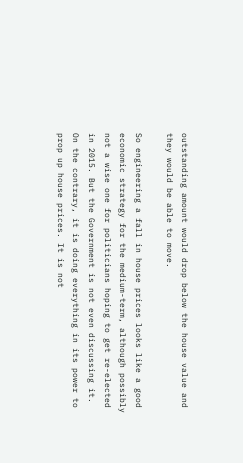outstanding amount would drop below the house value and they would be able to move.

So engineering a fall in house prices looks like a good economic strategy for the medium-term, although possibly not a wise one for politicians hoping to get re-elected in 2015. But the Government is not even discussing it. On the contrary, it is doing everything in its power to prop up house prices. It is not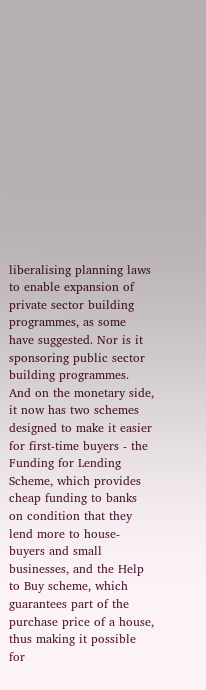liberalising planning laws to enable expansion of private sector building programmes, as some have suggested. Nor is it sponsoring public sector building programmes. And on the monetary side, it now has two schemes designed to make it easier for first-time buyers - the Funding for Lending Scheme, which provides cheap funding to banks on condition that they lend more to house-buyers and small businesses, and the Help to Buy scheme, which guarantees part of the purchase price of a house, thus making it possible for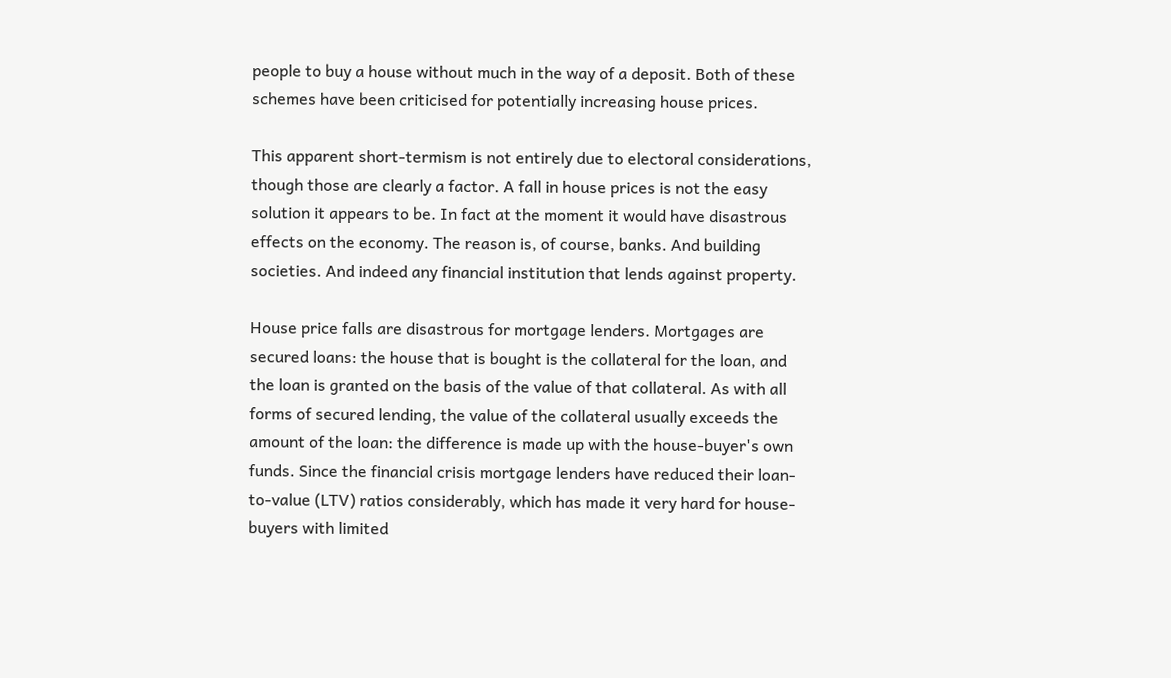people to buy a house without much in the way of a deposit. Both of these schemes have been criticised for potentially increasing house prices.

This apparent short-termism is not entirely due to electoral considerations, though those are clearly a factor. A fall in house prices is not the easy solution it appears to be. In fact at the moment it would have disastrous effects on the economy. The reason is, of course, banks. And building societies. And indeed any financial institution that lends against property.

House price falls are disastrous for mortgage lenders. Mortgages are secured loans: the house that is bought is the collateral for the loan, and the loan is granted on the basis of the value of that collateral. As with all forms of secured lending, the value of the collateral usually exceeds the amount of the loan: the difference is made up with the house-buyer's own funds. Since the financial crisis mortgage lenders have reduced their loan-to-value (LTV) ratios considerably, which has made it very hard for house-buyers with limited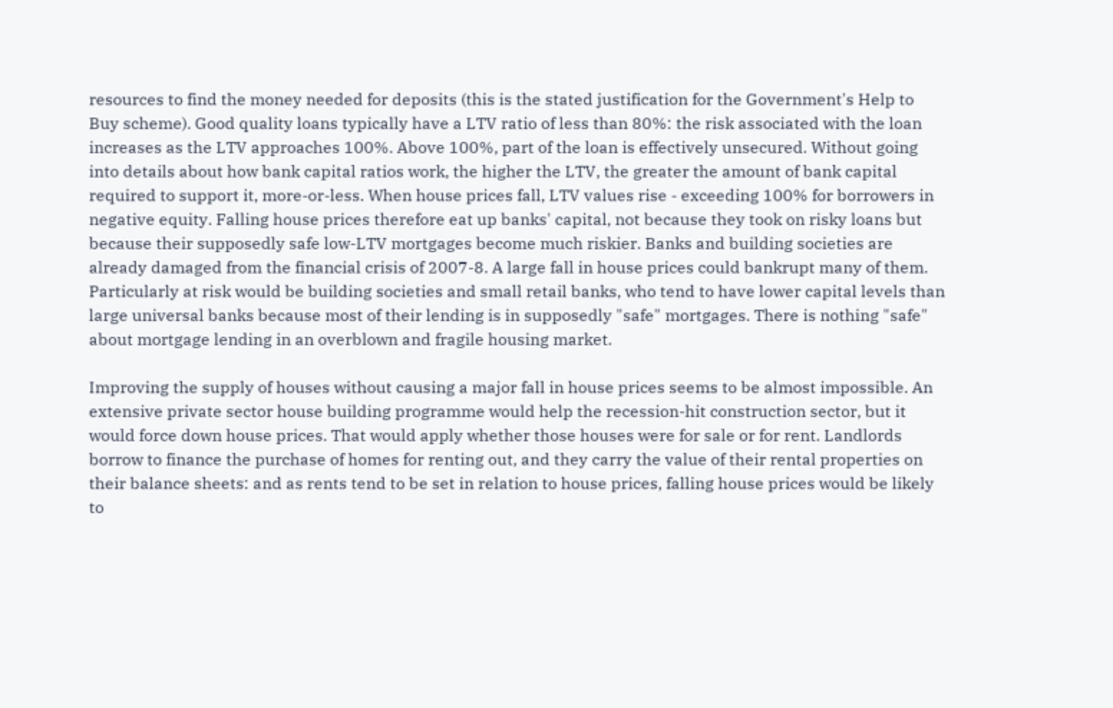resources to find the money needed for deposits (this is the stated justification for the Government's Help to Buy scheme). Good quality loans typically have a LTV ratio of less than 80%: the risk associated with the loan increases as the LTV approaches 100%. Above 100%, part of the loan is effectively unsecured. Without going into details about how bank capital ratios work, the higher the LTV, the greater the amount of bank capital required to support it, more-or-less. When house prices fall, LTV values rise - exceeding 100% for borrowers in negative equity. Falling house prices therefore eat up banks' capital, not because they took on risky loans but because their supposedly safe low-LTV mortgages become much riskier. Banks and building societies are already damaged from the financial crisis of 2007-8. A large fall in house prices could bankrupt many of them. Particularly at risk would be building societies and small retail banks, who tend to have lower capital levels than large universal banks because most of their lending is in supposedly "safe" mortgages. There is nothing "safe" about mortgage lending in an overblown and fragile housing market.

Improving the supply of houses without causing a major fall in house prices seems to be almost impossible. An extensive private sector house building programme would help the recession-hit construction sector, but it would force down house prices. That would apply whether those houses were for sale or for rent. Landlords borrow to finance the purchase of homes for renting out, and they carry the value of their rental properties on their balance sheets: and as rents tend to be set in relation to house prices, falling house prices would be likely to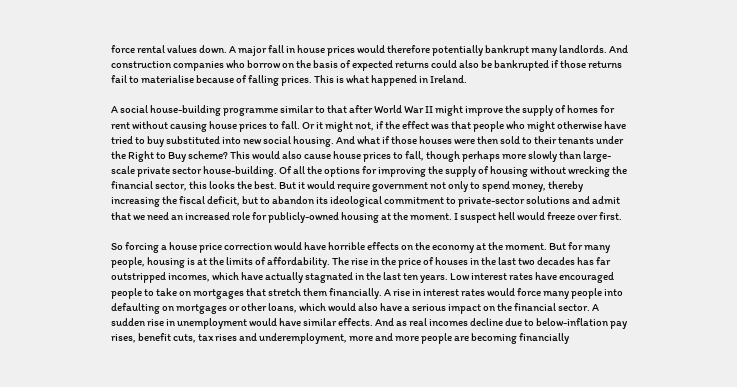force rental values down. A major fall in house prices would therefore potentially bankrupt many landlords. And construction companies who borrow on the basis of expected returns could also be bankrupted if those returns fail to materialise because of falling prices. This is what happened in Ireland.

A social house-building programme similar to that after World War II might improve the supply of homes for rent without causing house prices to fall. Or it might not, if the effect was that people who might otherwise have tried to buy substituted into new social housing. And what if those houses were then sold to their tenants under the Right to Buy scheme? This would also cause house prices to fall, though perhaps more slowly than large-scale private sector house-building. Of all the options for improving the supply of housing without wrecking the financial sector, this looks the best. But it would require government not only to spend money, thereby increasing the fiscal deficit, but to abandon its ideological commitment to private-sector solutions and admit that we need an increased role for publicly-owned housing at the moment. I suspect hell would freeze over first.

So forcing a house price correction would have horrible effects on the economy at the moment. But for many people, housing is at the limits of affordability. The rise in the price of houses in the last two decades has far outstripped incomes, which have actually stagnated in the last ten years. Low interest rates have encouraged people to take on mortgages that stretch them financially. A rise in interest rates would force many people into defaulting on mortgages or other loans, which would also have a serious impact on the financial sector. A sudden rise in unemployment would have similar effects. And as real incomes decline due to below-inflation pay rises, benefit cuts, tax rises and underemployment, more and more people are becoming financially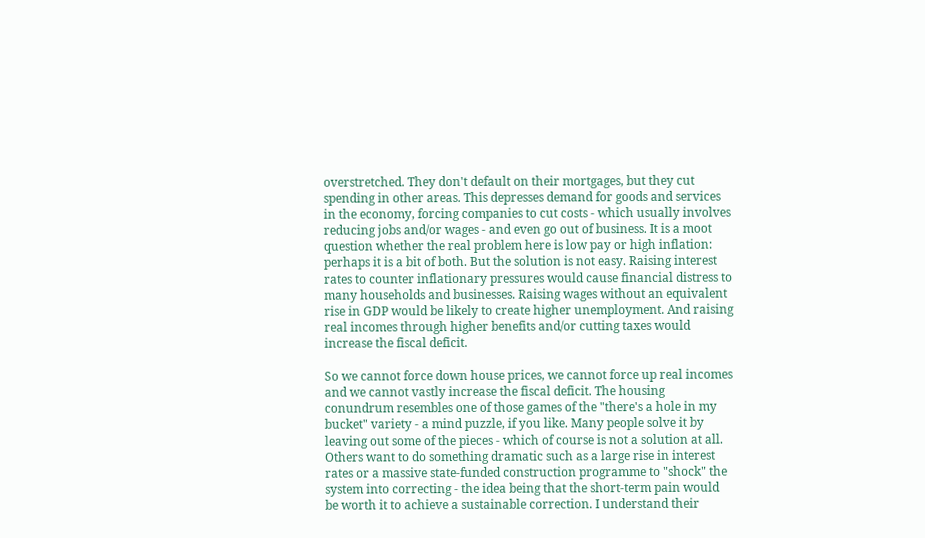overstretched. They don't default on their mortgages, but they cut spending in other areas. This depresses demand for goods and services in the economy, forcing companies to cut costs - which usually involves reducing jobs and/or wages - and even go out of business. It is a moot question whether the real problem here is low pay or high inflation: perhaps it is a bit of both. But the solution is not easy. Raising interest rates to counter inflationary pressures would cause financial distress to many households and businesses. Raising wages without an equivalent rise in GDP would be likely to create higher unemployment. And raising real incomes through higher benefits and/or cutting taxes would increase the fiscal deficit.

So we cannot force down house prices, we cannot force up real incomes and we cannot vastly increase the fiscal deficit. The housing conundrum resembles one of those games of the "there's a hole in my bucket" variety - a mind puzzle, if you like. Many people solve it by leaving out some of the pieces - which of course is not a solution at all. Others want to do something dramatic such as a large rise in interest rates or a massive state-funded construction programme to "shock" the system into correcting - the idea being that the short-term pain would be worth it to achieve a sustainable correction. I understand their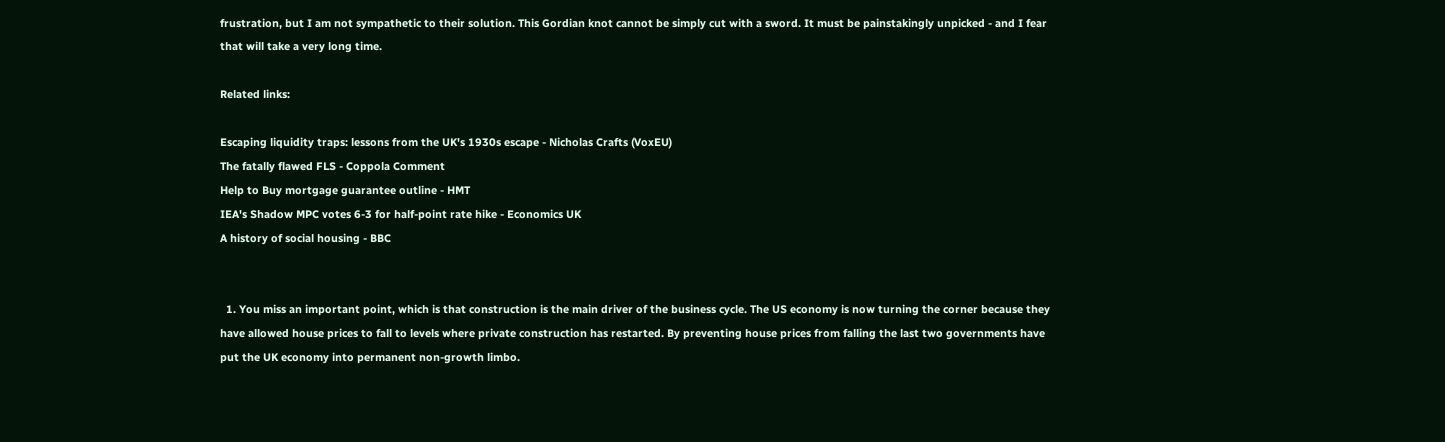frustration, but I am not sympathetic to their solution. This Gordian knot cannot be simply cut with a sword. It must be painstakingly unpicked - and I fear that will take a very long time.

Related links:

Escaping liquidity traps: lessons from the UK's 1930s escape - Nicholas Crafts (VoxEU)
The fatally flawed FLS - Coppola Comment
Help to Buy mortgage guarantee outline - HMT
IEA's Shadow MPC votes 6-3 for half-point rate hike - Economics UK
A history of social housing - BBC


  1. You miss an important point, which is that construction is the main driver of the business cycle. The US economy is now turning the corner because they have allowed house prices to fall to levels where private construction has restarted. By preventing house prices from falling the last two governments have put the UK economy into permanent non-growth limbo.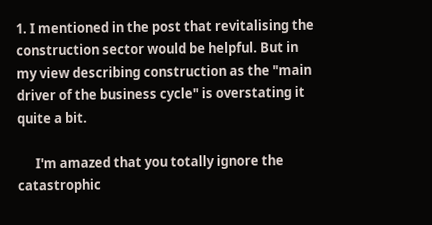1. I mentioned in the post that revitalising the construction sector would be helpful. But in my view describing construction as the "main driver of the business cycle" is overstating it quite a bit.

      I'm amazed that you totally ignore the catastrophic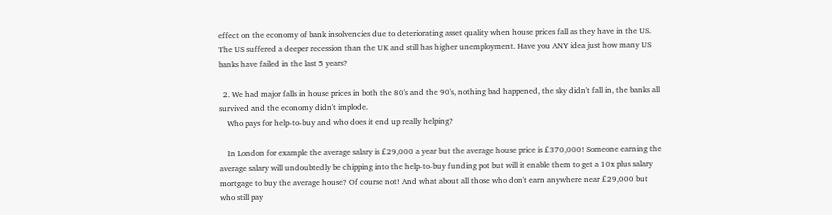effect on the economy of bank insolvencies due to deteriorating asset quality when house prices fall as they have in the US. The US suffered a deeper recession than the UK and still has higher unemployment. Have you ANY idea just how many US banks have failed in the last 5 years?

  2. We had major falls in house prices in both the 80's and the 90's, nothing bad happened, the sky didn't fall in, the banks all survived and the economy didn't implode.
    Who pays for help-to-buy and who does it end up really helping?

    In London for example the average salary is £29,000 a year but the average house price is £370,000! Someone earning the average salary will undoubtedly be chipping into the help-to-buy funding pot but will it enable them to get a 10x plus salary mortgage to buy the average house? Of course not! And what about all those who don't earn anywhere near £29,000 but who still pay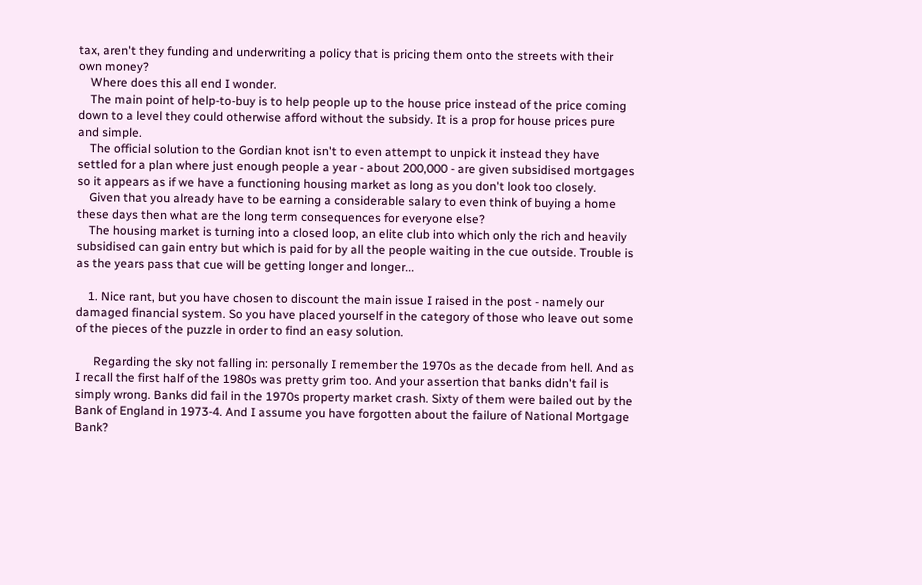tax, aren't they funding and underwriting a policy that is pricing them onto the streets with their own money?
    Where does this all end I wonder.
    The main point of help-to-buy is to help people up to the house price instead of the price coming down to a level they could otherwise afford without the subsidy. It is a prop for house prices pure and simple.
    The official solution to the Gordian knot isn't to even attempt to unpick it instead they have settled for a plan where just enough people a year - about 200,000 - are given subsidised mortgages so it appears as if we have a functioning housing market as long as you don't look too closely.
    Given that you already have to be earning a considerable salary to even think of buying a home these days then what are the long term consequences for everyone else?
    The housing market is turning into a closed loop, an elite club into which only the rich and heavily subsidised can gain entry but which is paid for by all the people waiting in the cue outside. Trouble is as the years pass that cue will be getting longer and longer...

    1. Nice rant, but you have chosen to discount the main issue I raised in the post - namely our damaged financial system. So you have placed yourself in the category of those who leave out some of the pieces of the puzzle in order to find an easy solution.

      Regarding the sky not falling in: personally I remember the 1970s as the decade from hell. And as I recall the first half of the 1980s was pretty grim too. And your assertion that banks didn't fail is simply wrong. Banks did fail in the 1970s property market crash. Sixty of them were bailed out by the Bank of England in 1973-4. And I assume you have forgotten about the failure of National Mortgage Bank?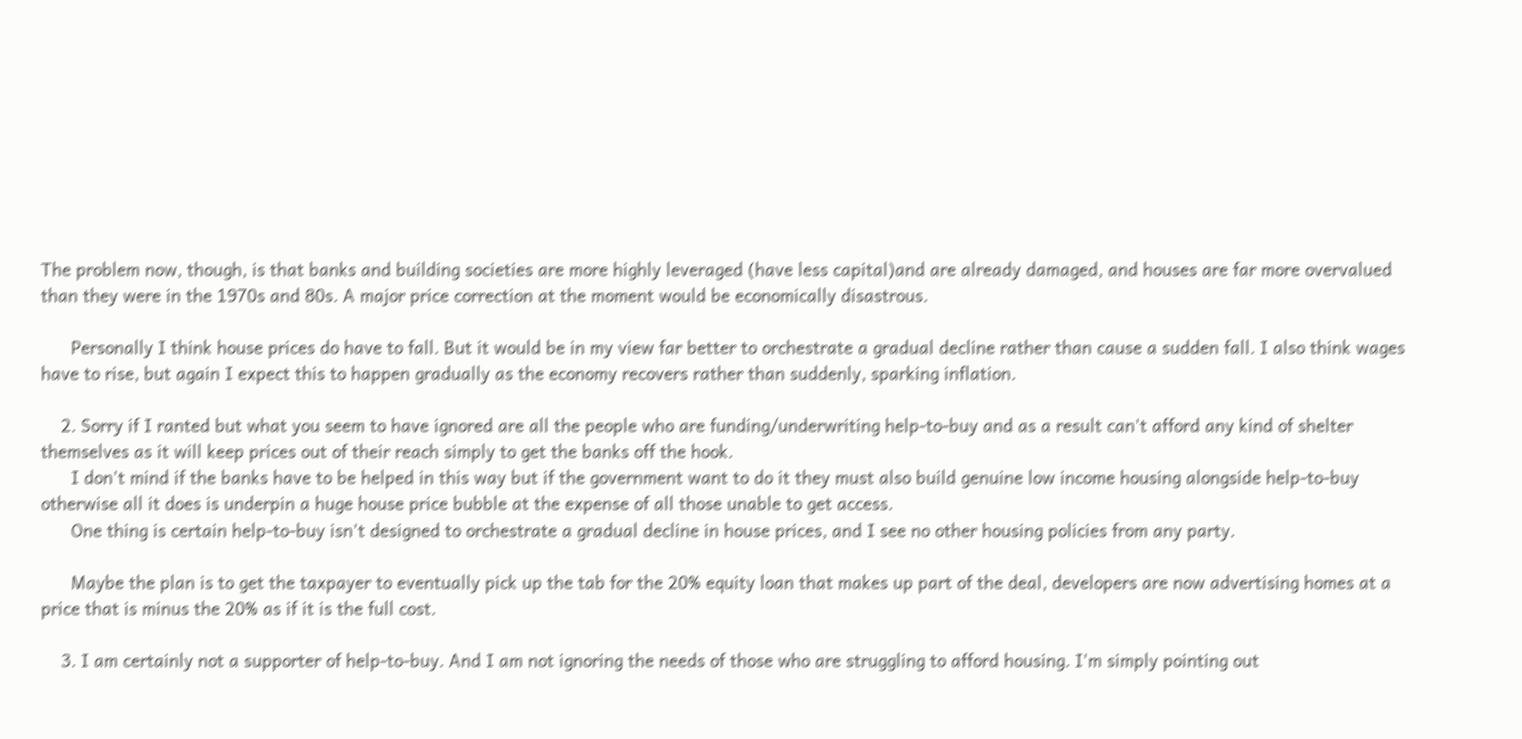The problem now, though, is that banks and building societies are more highly leveraged (have less capital)and are already damaged, and houses are far more overvalued than they were in the 1970s and 80s. A major price correction at the moment would be economically disastrous.

      Personally I think house prices do have to fall. But it would be in my view far better to orchestrate a gradual decline rather than cause a sudden fall. I also think wages have to rise, but again I expect this to happen gradually as the economy recovers rather than suddenly, sparking inflation.

    2. Sorry if I ranted but what you seem to have ignored are all the people who are funding/underwriting help-to-buy and as a result can't afford any kind of shelter themselves as it will keep prices out of their reach simply to get the banks off the hook.
      I don't mind if the banks have to be helped in this way but if the government want to do it they must also build genuine low income housing alongside help-to-buy otherwise all it does is underpin a huge house price bubble at the expense of all those unable to get access.
      One thing is certain help-to-buy isn't designed to orchestrate a gradual decline in house prices, and I see no other housing policies from any party.

      Maybe the plan is to get the taxpayer to eventually pick up the tab for the 20% equity loan that makes up part of the deal, developers are now advertising homes at a price that is minus the 20% as if it is the full cost.

    3. I am certainly not a supporter of help-to-buy. And I am not ignoring the needs of those who are struggling to afford housing. I'm simply pointing out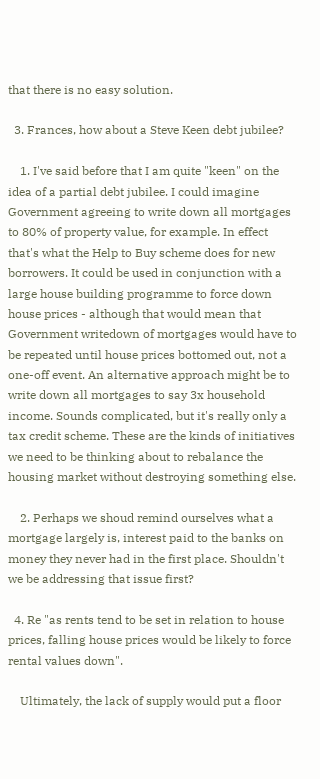that there is no easy solution.

  3. Frances, how about a Steve Keen debt jubilee?

    1. I've said before that I am quite "keen" on the idea of a partial debt jubilee. I could imagine Government agreeing to write down all mortgages to 80% of property value, for example. In effect that's what the Help to Buy scheme does for new borrowers. It could be used in conjunction with a large house building programme to force down house prices - although that would mean that Government writedown of mortgages would have to be repeated until house prices bottomed out, not a one-off event. An alternative approach might be to write down all mortgages to say 3x household income. Sounds complicated, but it's really only a tax credit scheme. These are the kinds of initiatives we need to be thinking about to rebalance the housing market without destroying something else.

    2. Perhaps we shoud remind ourselves what a mortgage largely is, interest paid to the banks on money they never had in the first place. Shouldn't we be addressing that issue first?

  4. Re "as rents tend to be set in relation to house prices, falling house prices would be likely to force rental values down".

    Ultimately, the lack of supply would put a floor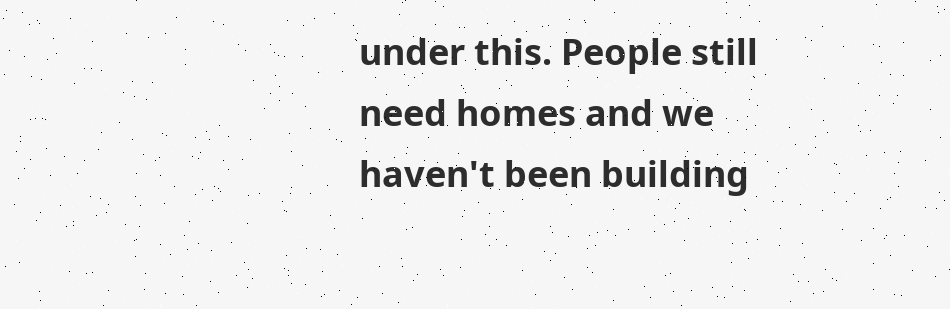under this. People still need homes and we haven't been building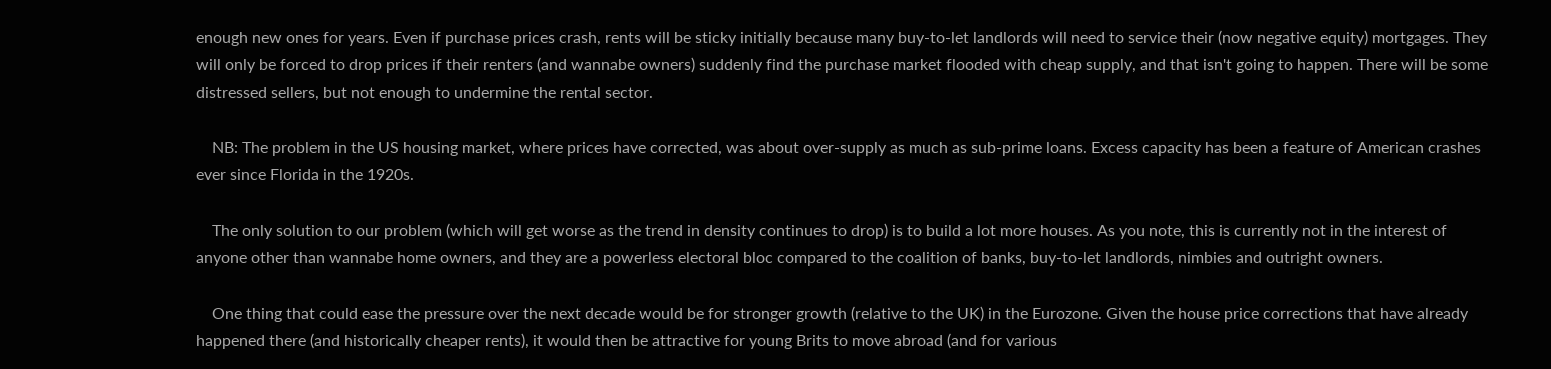enough new ones for years. Even if purchase prices crash, rents will be sticky initially because many buy-to-let landlords will need to service their (now negative equity) mortgages. They will only be forced to drop prices if their renters (and wannabe owners) suddenly find the purchase market flooded with cheap supply, and that isn't going to happen. There will be some distressed sellers, but not enough to undermine the rental sector.

    NB: The problem in the US housing market, where prices have corrected, was about over-supply as much as sub-prime loans. Excess capacity has been a feature of American crashes ever since Florida in the 1920s.

    The only solution to our problem (which will get worse as the trend in density continues to drop) is to build a lot more houses. As you note, this is currently not in the interest of anyone other than wannabe home owners, and they are a powerless electoral bloc compared to the coalition of banks, buy-to-let landlords, nimbies and outright owners.

    One thing that could ease the pressure over the next decade would be for stronger growth (relative to the UK) in the Eurozone. Given the house price corrections that have already happened there (and historically cheaper rents), it would then be attractive for young Brits to move abroad (and for various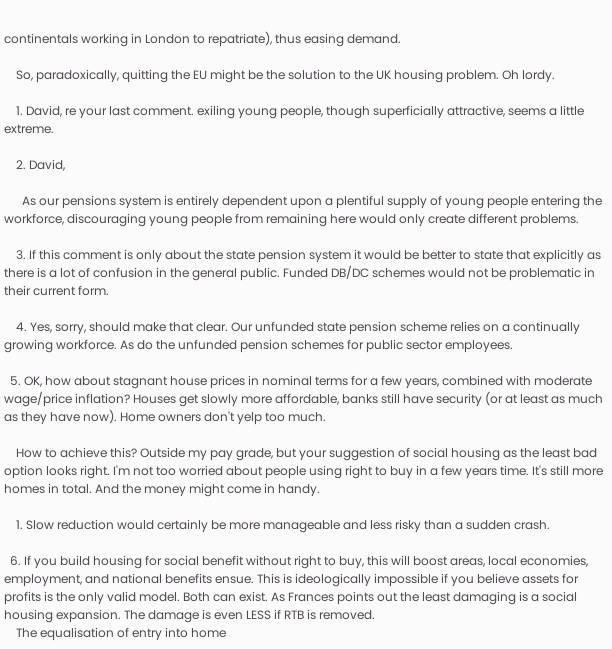continentals working in London to repatriate), thus easing demand.

    So, paradoxically, quitting the EU might be the solution to the UK housing problem. Oh lordy.

    1. David, re your last comment. exiling young people, though superficially attractive, seems a little extreme.

    2. David,

      As our pensions system is entirely dependent upon a plentiful supply of young people entering the workforce, discouraging young people from remaining here would only create different problems.

    3. If this comment is only about the state pension system it would be better to state that explicitly as there is a lot of confusion in the general public. Funded DB/DC schemes would not be problematic in their current form.

    4. Yes, sorry, should make that clear. Our unfunded state pension scheme relies on a continually growing workforce. As do the unfunded pension schemes for public sector employees.

  5. OK, how about stagnant house prices in nominal terms for a few years, combined with moderate wage/price inflation? Houses get slowly more affordable, banks still have security (or at least as much as they have now). Home owners don't yelp too much.

    How to achieve this? Outside my pay grade, but your suggestion of social housing as the least bad option looks right. I'm not too worried about people using right to buy in a few years time. It's still more homes in total. And the money might come in handy.

    1. Slow reduction would certainly be more manageable and less risky than a sudden crash.

  6. If you build housing for social benefit without right to buy, this will boost areas, local economies, employment, and national benefits ensue. This is ideologically impossible if you believe assets for profits is the only valid model. Both can exist. As Frances points out the least damaging is a social housing expansion. The damage is even LESS if RTB is removed.
    The equalisation of entry into home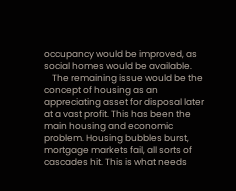occupancy would be improved, as social homes would be available.
    The remaining issue would be the concept of housing as an appreciating asset for disposal later at a vast profit. This has been the main housing and economic problem. Housing bubbles burst, mortgage markets fail, all sorts of cascades hit. This is what needs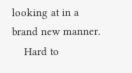looking at in a brand new manner.
    Hard to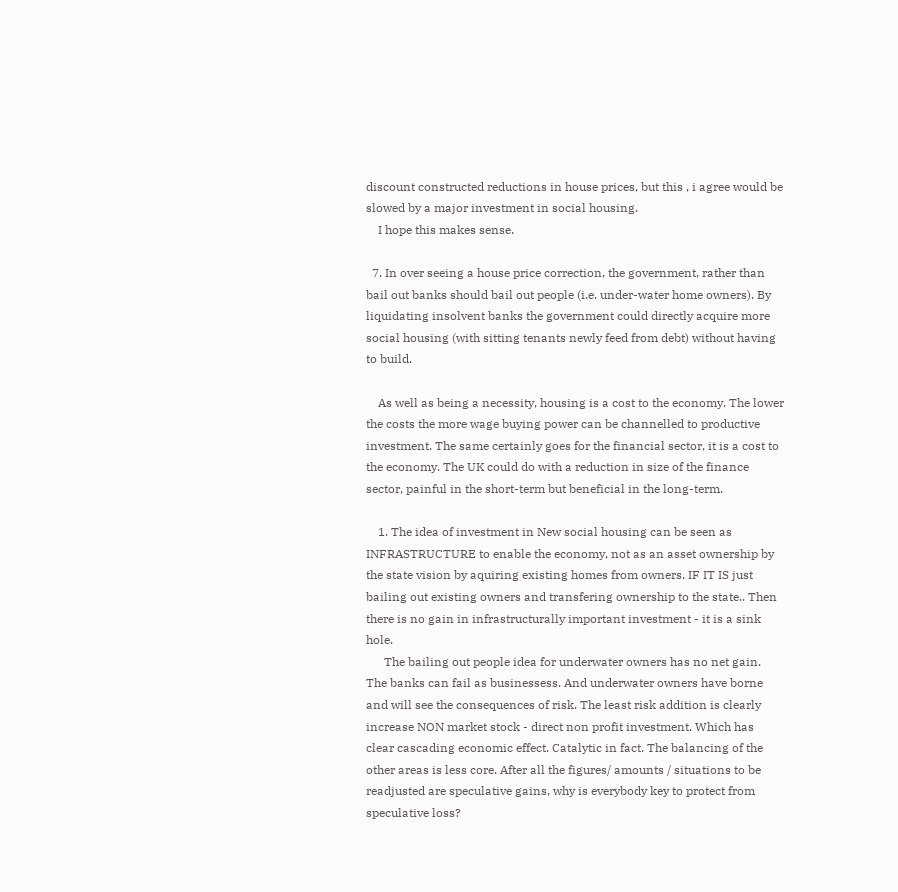discount constructed reductions in house prices, but this , i agree would be slowed by a major investment in social housing.
    I hope this makes sense.

  7. In over seeing a house price correction, the government, rather than bail out banks should bail out people (i.e. under-water home owners). By liquidating insolvent banks the government could directly acquire more social housing (with sitting tenants newly feed from debt) without having to build.

    As well as being a necessity, housing is a cost to the economy. The lower the costs the more wage buying power can be channelled to productive investment. The same certainly goes for the financial sector, it is a cost to the economy. The UK could do with a reduction in size of the finance sector, painful in the short-term but beneficial in the long-term.

    1. The idea of investment in New social housing can be seen as INFRASTRUCTURE to enable the economy, not as an asset ownership by the state vision by aquiring existing homes from owners. IF IT IS just bailing out existing owners and transfering ownership to the state.. Then there is no gain in infrastructurally important investment - it is a sink hole.
      The bailing out people idea for underwater owners has no net gain. The banks can fail as businessess. And underwater owners have borne and will see the consequences of risk. The least risk addition is clearly increase NON market stock - direct non profit investment. Which has clear cascading economic effect. Catalytic in fact. The balancing of the other areas is less core. After all the figures/ amounts / situations to be readjusted are speculative gains, why is everybody key to protect from speculative loss?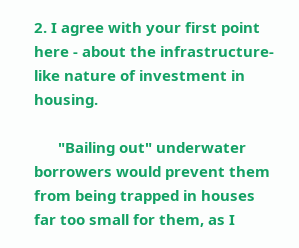2. I agree with your first point here - about the infrastructure-like nature of investment in housing.

      "Bailing out" underwater borrowers would prevent them from being trapped in houses far too small for them, as I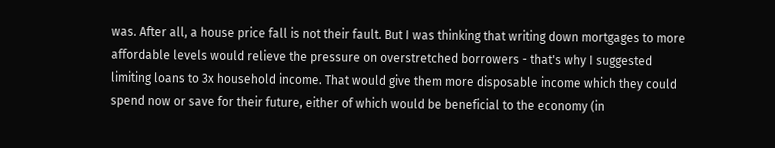was. After all, a house price fall is not their fault. But I was thinking that writing down mortgages to more affordable levels would relieve the pressure on overstretched borrowers - that's why I suggested limiting loans to 3x household income. That would give them more disposable income which they could spend now or save for their future, either of which would be beneficial to the economy (in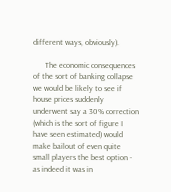different ways, obviously).

      The economic consequences of the sort of banking collapse we would be likely to see if house prices suddenly underwent say a 30% correction (which is the sort of figure I have seen estimated) would make bailout of even quite small players the best option - as indeed it was in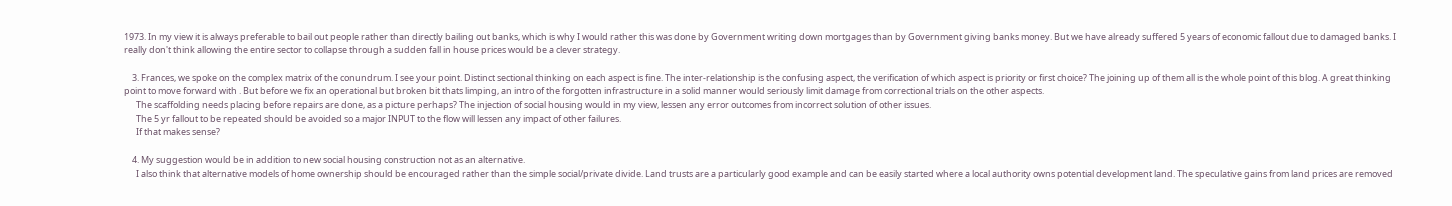1973. In my view it is always preferable to bail out people rather than directly bailing out banks, which is why I would rather this was done by Government writing down mortgages than by Government giving banks money. But we have already suffered 5 years of economic fallout due to damaged banks. I really don't think allowing the entire sector to collapse through a sudden fall in house prices would be a clever strategy.

    3. Frances, we spoke on the complex matrix of the conundrum. I see your point. Distinct sectional thinking on each aspect is fine. The inter-relationship is the confusing aspect, the verification of which aspect is priority or first choice? The joining up of them all is the whole point of this blog. A great thinking point to move forward with . But before we fix an operational but broken bit thats limping, an intro of the forgotten infrastructure in a solid manner would seriously limit damage from correctional trials on the other aspects.
      The scaffolding needs placing before repairs are done, as a picture perhaps? The injection of social housing would in my view, lessen any error outcomes from incorrect solution of other issues.
      The 5 yr fallout to be repeated should be avoided so a major INPUT to the flow will lessen any impact of other failures.
      If that makes sense?

    4. My suggestion would be in addition to new social housing construction not as an alternative.
      I also think that alternative models of home ownership should be encouraged rather than the simple social/private divide. Land trusts are a particularly good example and can be easily started where a local authority owns potential development land. The speculative gains from land prices are removed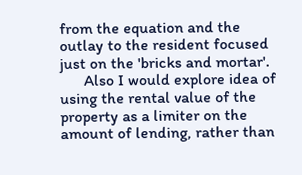from the equation and the outlay to the resident focused just on the 'bricks and mortar'.
      Also I would explore idea of using the rental value of the property as a limiter on the amount of lending, rather than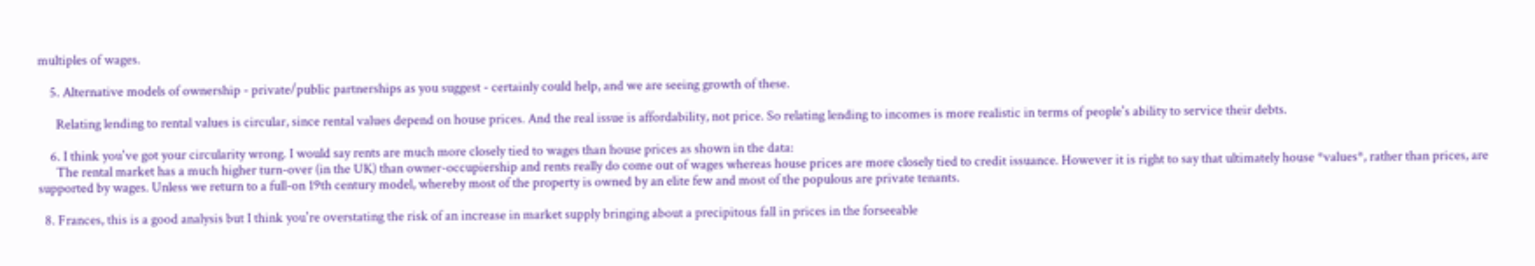multiples of wages.

    5. Alternative models of ownership - private/public partnerships as you suggest - certainly could help, and we are seeing growth of these.

      Relating lending to rental values is circular, since rental values depend on house prices. And the real issue is affordability, not price. So relating lending to incomes is more realistic in terms of people's ability to service their debts.

    6. I think you've got your circularity wrong. I would say rents are much more closely tied to wages than house prices as shown in the data:
      The rental market has a much higher turn-over (in the UK) than owner-occupiership and rents really do come out of wages whereas house prices are more closely tied to credit issuance. However it is right to say that ultimately house *values*, rather than prices, are supported by wages. Unless we return to a full-on 19th century model, whereby most of the property is owned by an elite few and most of the populous are private tenants.

  8. Frances, this is a good analysis but I think you're overstating the risk of an increase in market supply bringing about a precipitous fall in prices in the forseeable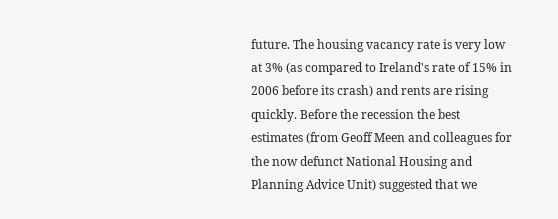future. The housing vacancy rate is very low at 3% (as compared to Ireland's rate of 15% in 2006 before its crash) and rents are rising quickly. Before the recession the best estimates (from Geoff Meen and colleagues for the now defunct National Housing and Planning Advice Unit) suggested that we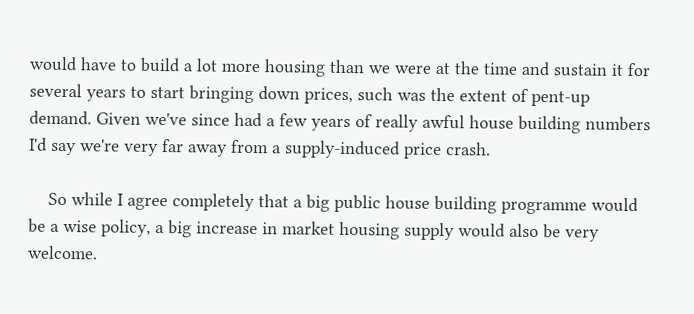would have to build a lot more housing than we were at the time and sustain it for several years to start bringing down prices, such was the extent of pent-up demand. Given we've since had a few years of really awful house building numbers I'd say we're very far away from a supply-induced price crash.

    So while I agree completely that a big public house building programme would be a wise policy, a big increase in market housing supply would also be very welcome.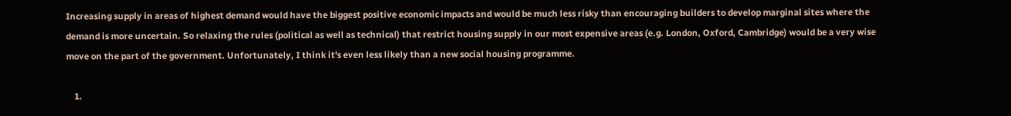Increasing supply in areas of highest demand would have the biggest positive economic impacts and would be much less risky than encouraging builders to develop marginal sites where the demand is more uncertain. So relaxing the rules (political as well as technical) that restrict housing supply in our most expensive areas (e.g. London, Oxford, Cambridge) would be a very wise move on the part of the government. Unfortunately, I think it's even less likely than a new social housing programme.

    1.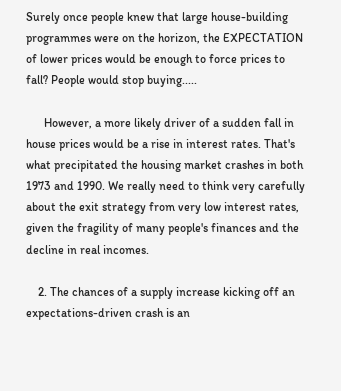Surely once people knew that large house-building programmes were on the horizon, the EXPECTATION of lower prices would be enough to force prices to fall? People would stop buying.....

      However, a more likely driver of a sudden fall in house prices would be a rise in interest rates. That's what precipitated the housing market crashes in both 1973 and 1990. We really need to think very carefully about the exit strategy from very low interest rates, given the fragility of many people's finances and the decline in real incomes.

    2. The chances of a supply increase kicking off an expectations-driven crash is an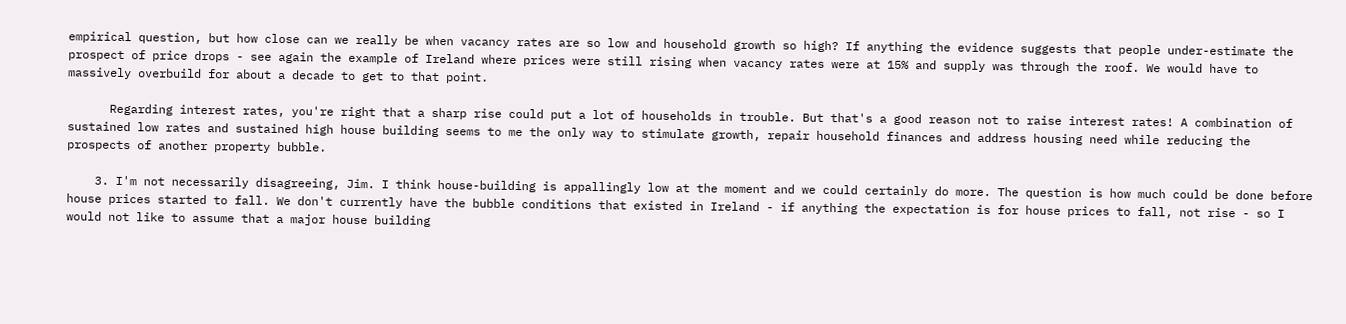empirical question, but how close can we really be when vacancy rates are so low and household growth so high? If anything the evidence suggests that people under-estimate the prospect of price drops - see again the example of Ireland where prices were still rising when vacancy rates were at 15% and supply was through the roof. We would have to massively overbuild for about a decade to get to that point.

      Regarding interest rates, you're right that a sharp rise could put a lot of households in trouble. But that's a good reason not to raise interest rates! A combination of sustained low rates and sustained high house building seems to me the only way to stimulate growth, repair household finances and address housing need while reducing the prospects of another property bubble.

    3. I'm not necessarily disagreeing, Jim. I think house-building is appallingly low at the moment and we could certainly do more. The question is how much could be done before house prices started to fall. We don't currently have the bubble conditions that existed in Ireland - if anything the expectation is for house prices to fall, not rise - so I would not like to assume that a major house building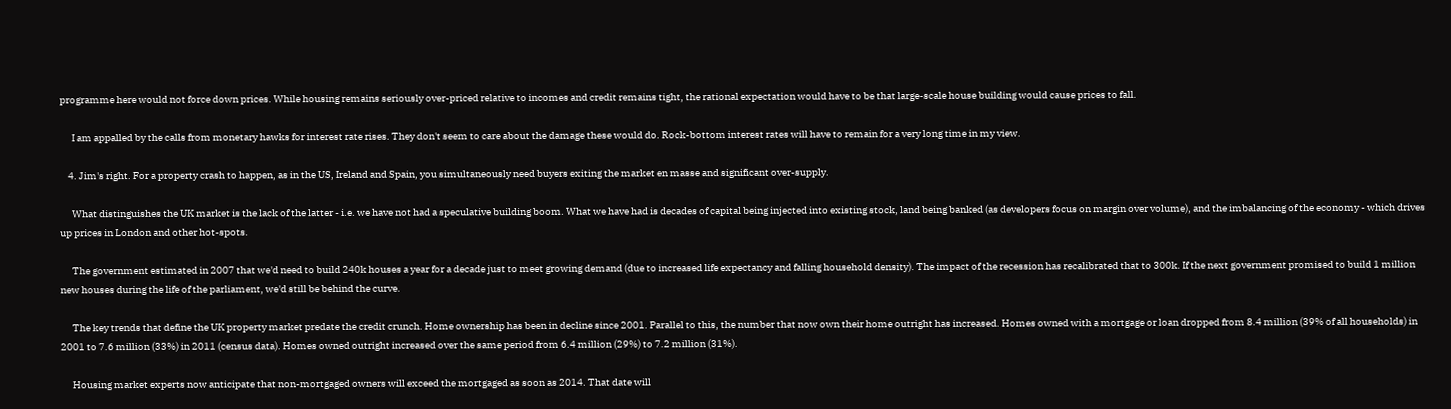programme here would not force down prices. While housing remains seriously over-priced relative to incomes and credit remains tight, the rational expectation would have to be that large-scale house building would cause prices to fall.

      I am appalled by the calls from monetary hawks for interest rate rises. They don't seem to care about the damage these would do. Rock-bottom interest rates will have to remain for a very long time in my view.

    4. Jim's right. For a property crash to happen, as in the US, Ireland and Spain, you simultaneously need buyers exiting the market en masse and significant over-supply.

      What distinguishes the UK market is the lack of the latter - i.e. we have not had a speculative building boom. What we have had is decades of capital being injected into existing stock, land being banked (as developers focus on margin over volume), and the imbalancing of the economy - which drives up prices in London and other hot-spots.

      The government estimated in 2007 that we'd need to build 240k houses a year for a decade just to meet growing demand (due to increased life expectancy and falling household density). The impact of the recession has recalibrated that to 300k. If the next government promised to build 1 million new houses during the life of the parliament, we'd still be behind the curve.

      The key trends that define the UK property market predate the credit crunch. Home ownership has been in decline since 2001. Parallel to this, the number that now own their home outright has increased. Homes owned with a mortgage or loan dropped from 8.4 million (39% of all households) in 2001 to 7.6 million (33%) in 2011 (census data). Homes owned outright increased over the same period from 6.4 million (29%) to 7.2 million (31%).

      Housing market experts now anticipate that non-mortgaged owners will exceed the mortgaged as soon as 2014. That date will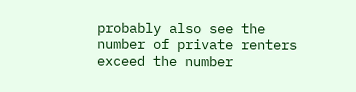probably also see the number of private renters exceed the number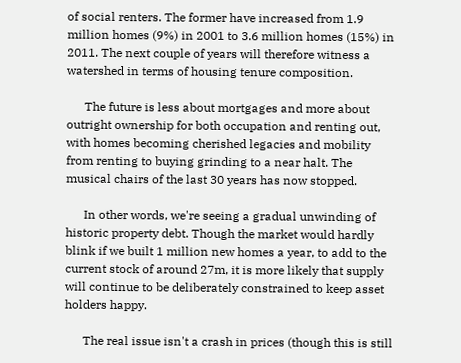of social renters. The former have increased from 1.9 million homes (9%) in 2001 to 3.6 million homes (15%) in 2011. The next couple of years will therefore witness a watershed in terms of housing tenure composition.

      The future is less about mortgages and more about outright ownership for both occupation and renting out, with homes becoming cherished legacies and mobility from renting to buying grinding to a near halt. The musical chairs of the last 30 years has now stopped.

      In other words, we're seeing a gradual unwinding of historic property debt. Though the market would hardly blink if we built 1 million new homes a year, to add to the current stock of around 27m, it is more likely that supply will continue to be deliberately constrained to keep asset holders happy.

      The real issue isn't a crash in prices (though this is still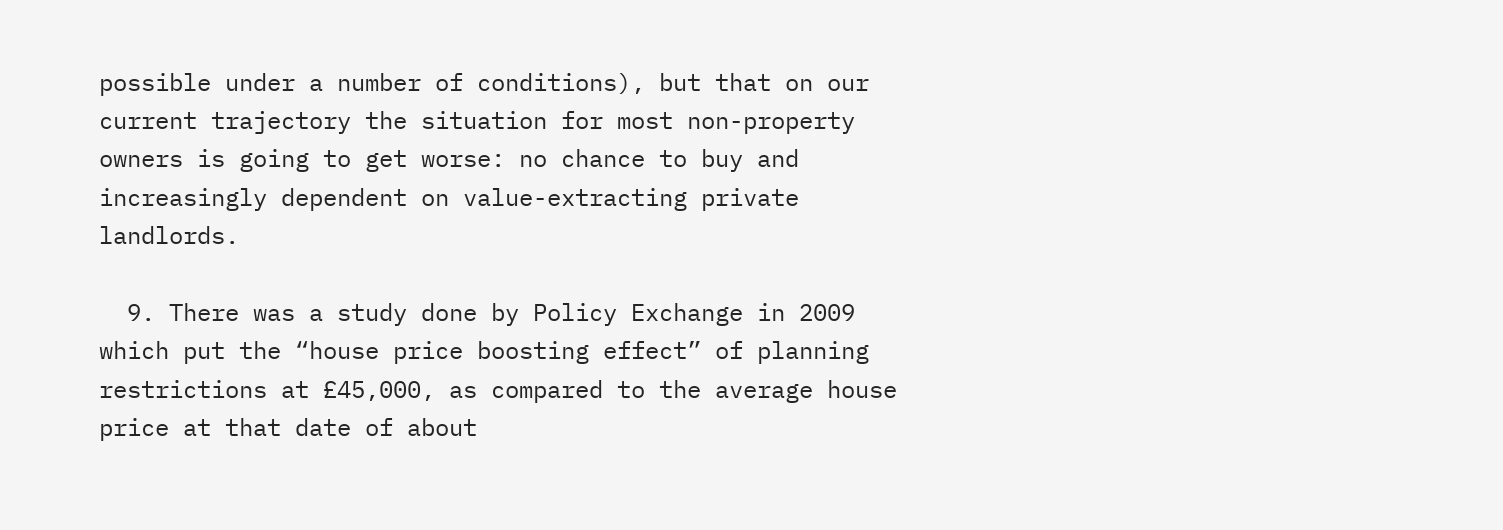possible under a number of conditions), but that on our current trajectory the situation for most non-property owners is going to get worse: no chance to buy and increasingly dependent on value-extracting private landlords.

  9. There was a study done by Policy Exchange in 2009 which put the “house price boosting effect” of planning restrictions at £45,000, as compared to the average house price at that date of about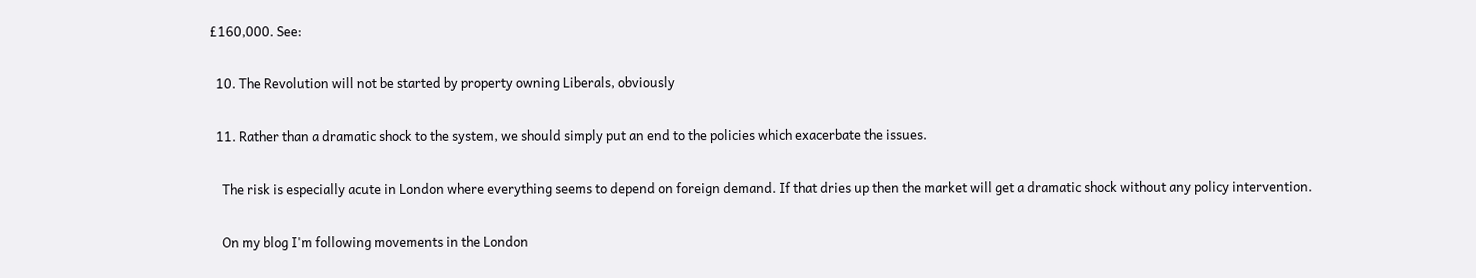£160,000. See:

  10. The Revolution will not be started by property owning Liberals, obviously

  11. Rather than a dramatic shock to the system, we should simply put an end to the policies which exacerbate the issues.

    The risk is especially acute in London where everything seems to depend on foreign demand. If that dries up then the market will get a dramatic shock without any policy intervention.

    On my blog I'm following movements in the London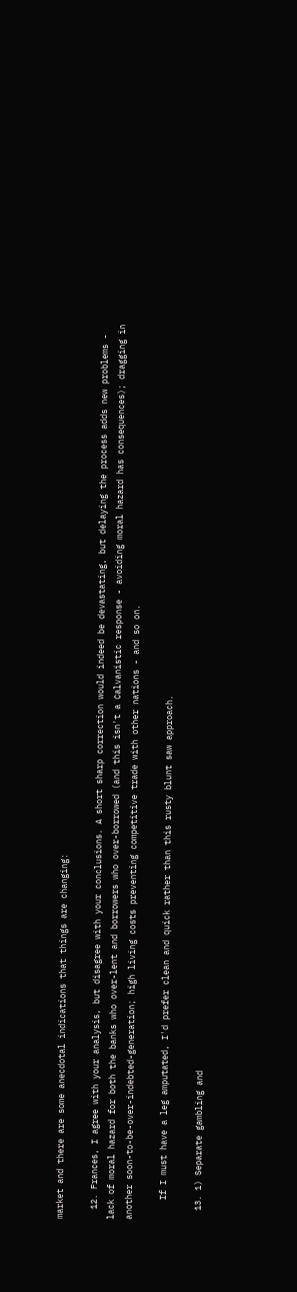market and there are some anecdotal indications that things are changing:

  12. Frances, I agree with your analysis, but disagree with your conclusions. A short sharp correction would indeed be devastating, but delaying the process adds new problems - lack of moral hazard for both the banks who over-lent and borrowers who over-borrowed (and this isn't a Calvanistic response - avoiding moral hazard has consequences); dragging in another soon-to-be-over-indebted-generation; high living costs preventing competitive trade with other nations - and so on.

    If I must have a leg amputated, I'd prefer clean and quick rather than this rusty blunt saw approach.

  13. 1) Separate gambling and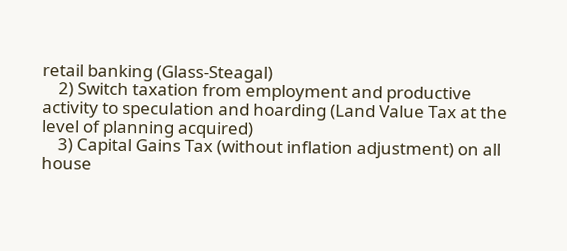retail banking (Glass-Steagal)
    2) Switch taxation from employment and productive activity to speculation and hoarding (Land Value Tax at the level of planning acquired)
    3) Capital Gains Tax (without inflation adjustment) on all house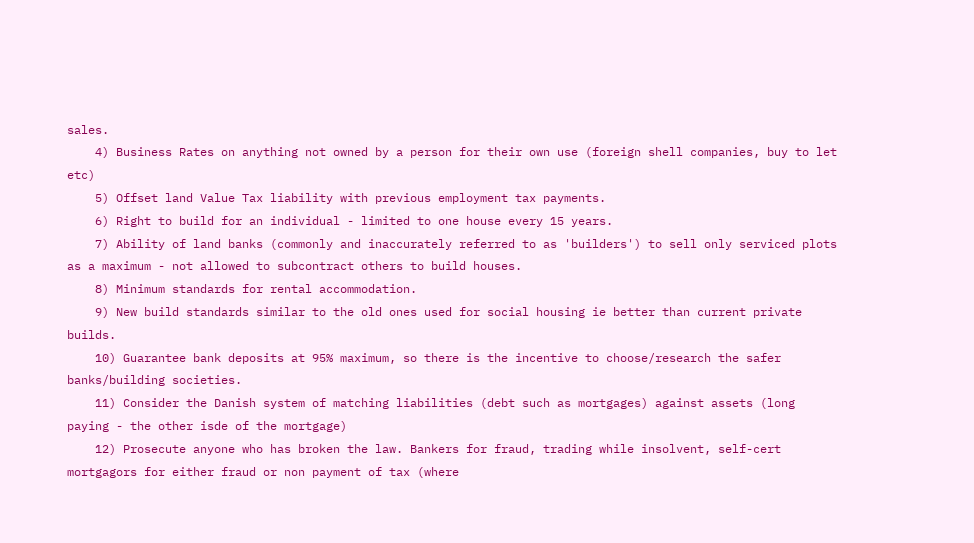sales.
    4) Business Rates on anything not owned by a person for their own use (foreign shell companies, buy to let etc)
    5) Offset land Value Tax liability with previous employment tax payments.
    6) Right to build for an individual - limited to one house every 15 years.
    7) Ability of land banks (commonly and inaccurately referred to as 'builders') to sell only serviced plots as a maximum - not allowed to subcontract others to build houses.
    8) Minimum standards for rental accommodation.
    9) New build standards similar to the old ones used for social housing ie better than current private builds.
    10) Guarantee bank deposits at 95% maximum, so there is the incentive to choose/research the safer banks/building societies.
    11) Consider the Danish system of matching liabilities (debt such as mortgages) against assets (long paying - the other isde of the mortgage)
    12) Prosecute anyone who has broken the law. Bankers for fraud, trading while insolvent, self-cert mortgagors for either fraud or non payment of tax (where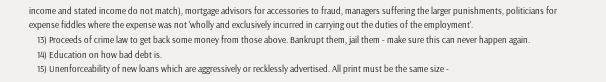income and stated income do not match), mortgage advisors for accessories to fraud, managers suffering the larger punishments, politicians for expense fiddles where the expense was not 'wholly and exclusively incurred in carrying out the duties of the employment'.
    13) Proceeds of crime law to get back some money from those above. Bankrupt them, jail them - make sure this can never happen again.
    14) Education on how bad debt is.
    15) Unenforceability of new loans which are aggressively or recklessly advertised. All print must be the same size -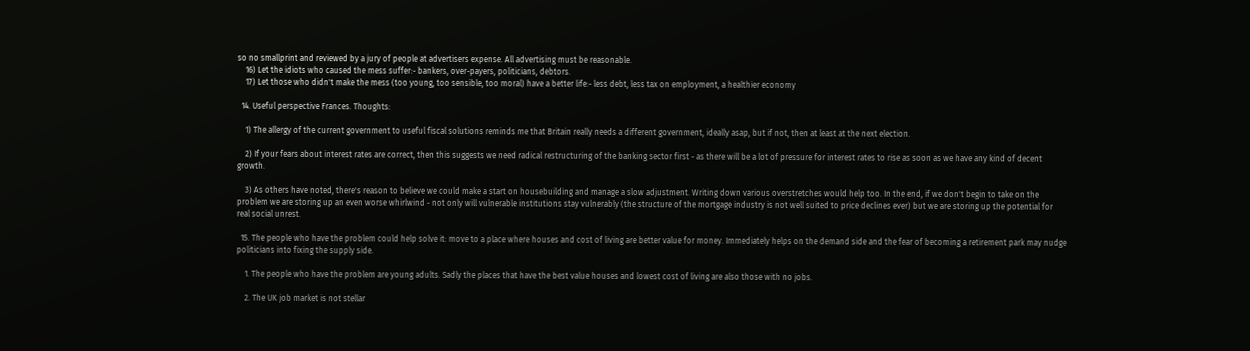so no smallprint and reviewed by a jury of people at advertisers expense. All advertising must be reasonable.
    16) Let the idiots who caused the mess suffer:- bankers, over-payers, politicians, debtors.
    17) Let those who didn't make the mess (too young, too sensible, too moral) have a better life:- less debt, less tax on employment, a healthier economy

  14. Useful perspective Frances. Thoughts:

    1) The allergy of the current government to useful fiscal solutions reminds me that Britain really needs a different government, ideally asap, but if not, then at least at the next election.

    2) If your fears about interest rates are correct, then this suggests we need radical restructuring of the banking sector first - as there will be a lot of pressure for interest rates to rise as soon as we have any kind of decent growth.

    3) As others have noted, there's reason to believe we could make a start on housebuilding and manage a slow adjustment. Writing down various overstretches would help too. In the end, if we don't begin to take on the problem we are storing up an even worse whirlwind - not only will vulnerable institutions stay vulnerably (the structure of the mortgage industry is not well suited to price declines ever) but we are storing up the potential for real social unrest.

  15. The people who have the problem could help solve it: move to a place where houses and cost of living are better value for money. Immediately helps on the demand side and the fear of becoming a retirement park may nudge politicians into fixing the supply side.

    1. The people who have the problem are young adults. Sadly the places that have the best value houses and lowest cost of living are also those with no jobs.

    2. The UK job market is not stellar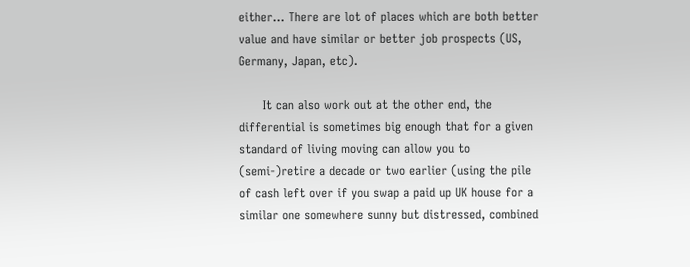either... There are lot of places which are both better value and have similar or better job prospects (US, Germany, Japan, etc).

      It can also work out at the other end, the differential is sometimes big enough that for a given standard of living moving can allow you to (semi-)retire a decade or two earlier (using the pile of cash left over if you swap a paid up UK house for a similar one somewhere sunny but distressed, combined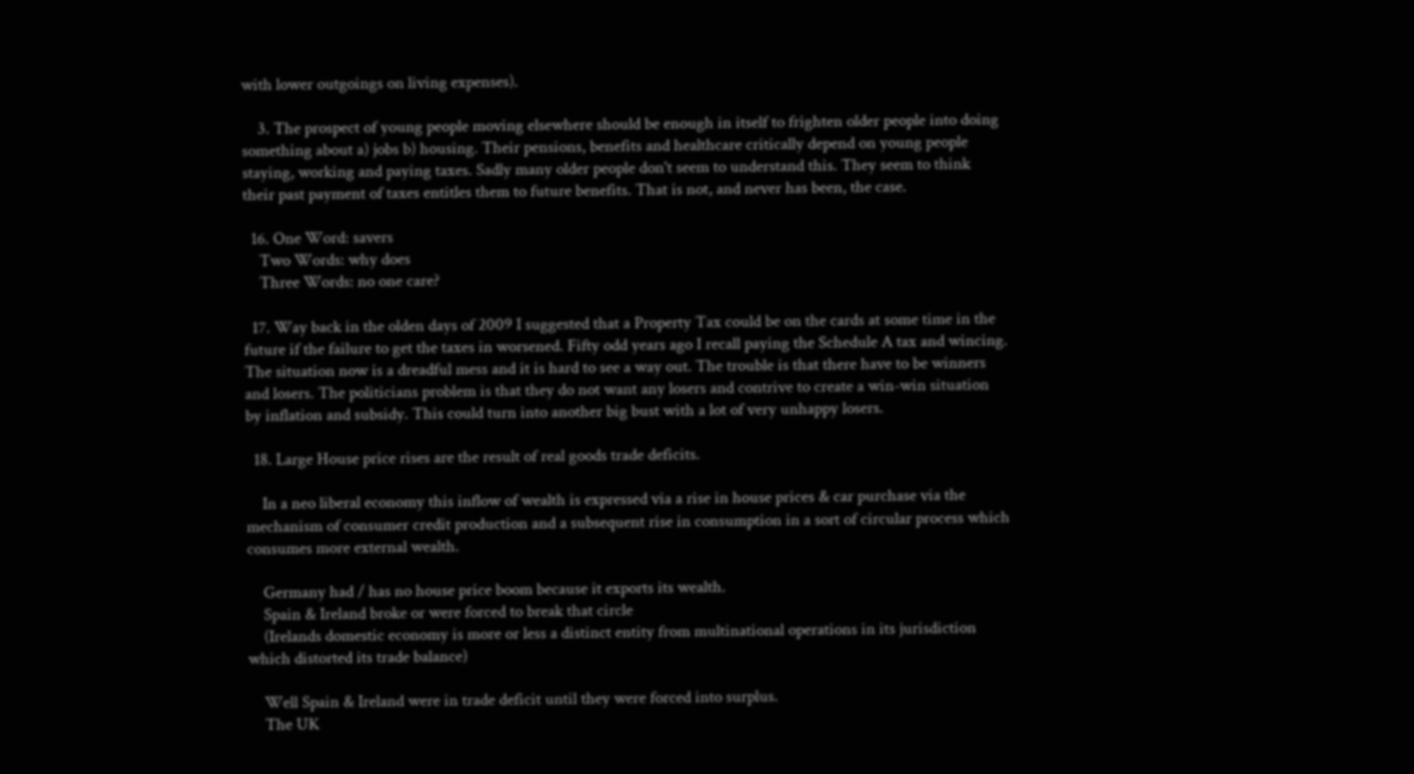with lower outgoings on living expenses).

    3. The prospect of young people moving elsewhere should be enough in itself to frighten older people into doing something about a) jobs b) housing. Their pensions, benefits and healthcare critically depend on young people staying, working and paying taxes. Sadly many older people don't seem to understand this. They seem to think their past payment of taxes entitles them to future benefits. That is not, and never has been, the case.

  16. One Word: savers
    Two Words: why does
    Three Words: no one care?

  17. Way back in the olden days of 2009 I suggested that a Property Tax could be on the cards at some time in the future if the failure to get the taxes in worsened. Fifty odd years ago I recall paying the Schedule A tax and wincing. The situation now is a dreadful mess and it is hard to see a way out. The trouble is that there have to be winners and losers. The politicians problem is that they do not want any losers and contrive to create a win-win situation by inflation and subsidy. This could turn into another big bust with a lot of very unhappy losers.

  18. Large House price rises are the result of real goods trade deficits.

    In a neo liberal economy this inflow of wealth is expressed via a rise in house prices & car purchase via the mechanism of consumer credit production and a subsequent rise in consumption in a sort of circular process which consumes more external wealth.

    Germany had / has no house price boom because it exports its wealth.
    Spain & Ireland broke or were forced to break that circle
    (Irelands domestic economy is more or less a distinct entity from multinational operations in its jurisdiction which distorted its trade balance)

    Well Spain & Ireland were in trade deficit until they were forced into surplus.
    The UK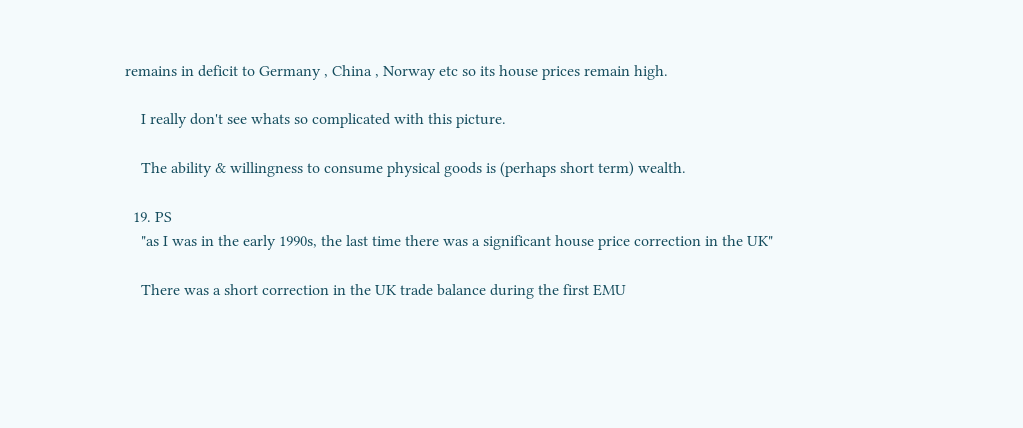remains in deficit to Germany , China , Norway etc so its house prices remain high.

    I really don't see whats so complicated with this picture.

    The ability & willingness to consume physical goods is (perhaps short term) wealth.

  19. PS
    "as I was in the early 1990s, the last time there was a significant house price correction in the UK"

    There was a short correction in the UK trade balance during the first EMU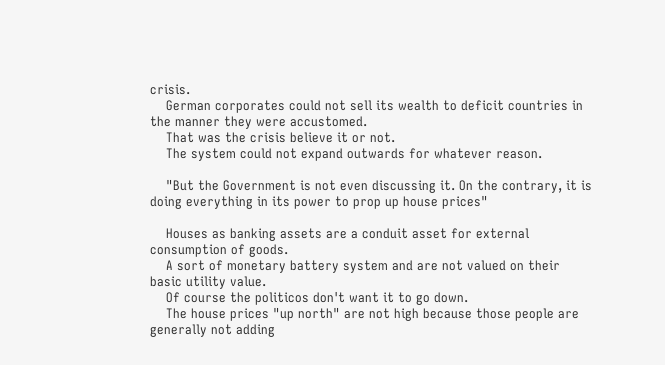crisis.
    German corporates could not sell its wealth to deficit countries in the manner they were accustomed.
    That was the crisis believe it or not.
    The system could not expand outwards for whatever reason.

    "But the Government is not even discussing it. On the contrary, it is doing everything in its power to prop up house prices"

    Houses as banking assets are a conduit asset for external consumption of goods.
    A sort of monetary battery system and are not valued on their basic utility value.
    Of course the politicos don't want it to go down.
    The house prices "up north" are not high because those people are generally not adding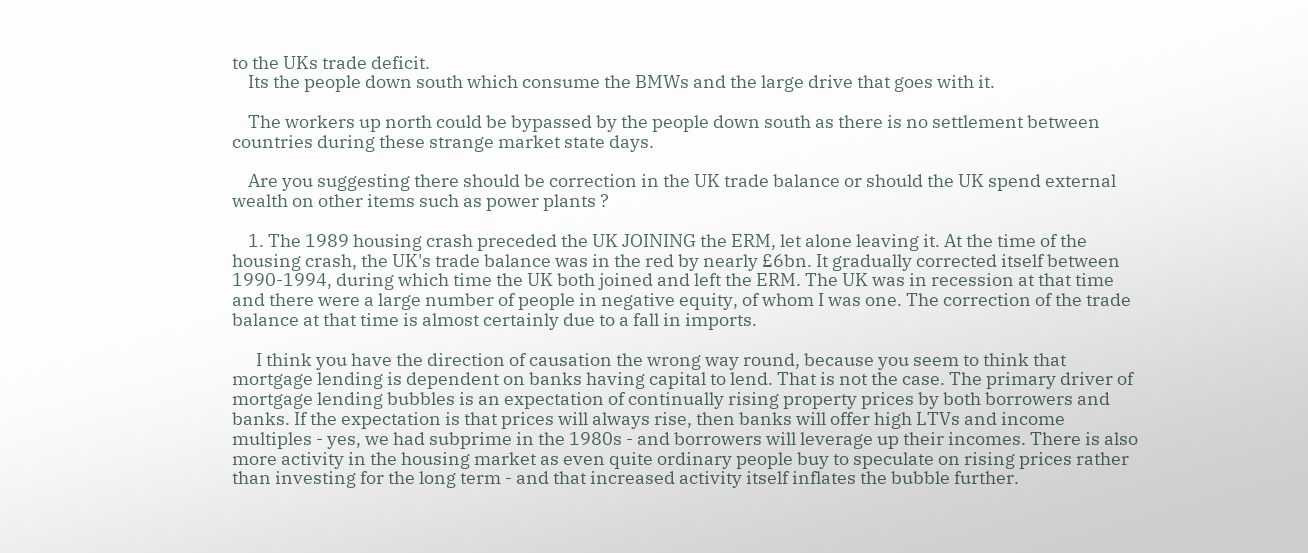to the UKs trade deficit.
    Its the people down south which consume the BMWs and the large drive that goes with it.

    The workers up north could be bypassed by the people down south as there is no settlement between countries during these strange market state days.

    Are you suggesting there should be correction in the UK trade balance or should the UK spend external wealth on other items such as power plants ?

    1. The 1989 housing crash preceded the UK JOINING the ERM, let alone leaving it. At the time of the housing crash, the UK's trade balance was in the red by nearly £6bn. It gradually corrected itself between 1990-1994, during which time the UK both joined and left the ERM. The UK was in recession at that time and there were a large number of people in negative equity, of whom I was one. The correction of the trade balance at that time is almost certainly due to a fall in imports.

      I think you have the direction of causation the wrong way round, because you seem to think that mortgage lending is dependent on banks having capital to lend. That is not the case. The primary driver of mortgage lending bubbles is an expectation of continually rising property prices by both borrowers and banks. If the expectation is that prices will always rise, then banks will offer high LTVs and income multiples - yes, we had subprime in the 1980s - and borrowers will leverage up their incomes. There is also more activity in the housing market as even quite ordinary people buy to speculate on rising prices rather than investing for the long term - and that increased activity itself inflates the bubble further.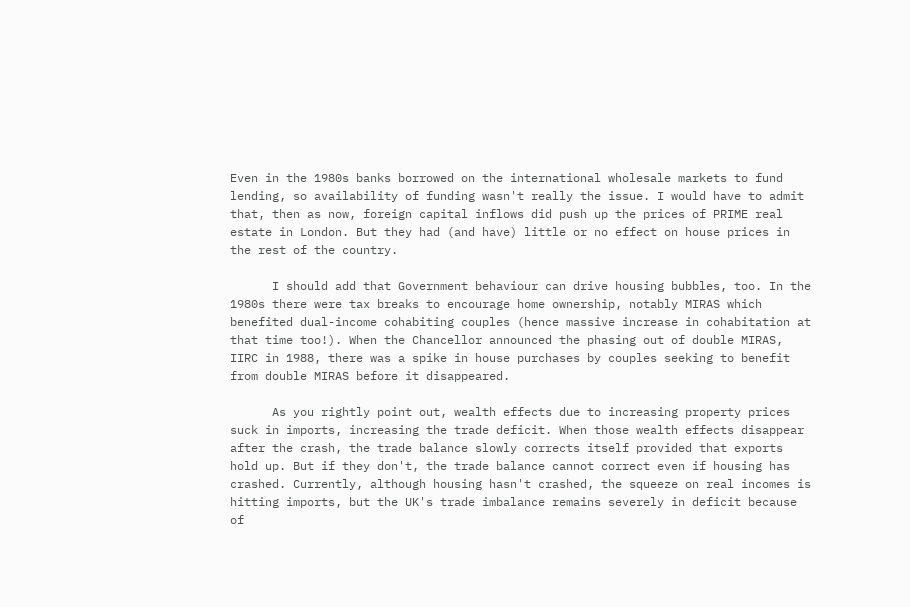Even in the 1980s banks borrowed on the international wholesale markets to fund lending, so availability of funding wasn't really the issue. I would have to admit that, then as now, foreign capital inflows did push up the prices of PRIME real estate in London. But they had (and have) little or no effect on house prices in the rest of the country.

      I should add that Government behaviour can drive housing bubbles, too. In the 1980s there were tax breaks to encourage home ownership, notably MIRAS which benefited dual-income cohabiting couples (hence massive increase in cohabitation at that time too!). When the Chancellor announced the phasing out of double MIRAS, IIRC in 1988, there was a spike in house purchases by couples seeking to benefit from double MIRAS before it disappeared.

      As you rightly point out, wealth effects due to increasing property prices suck in imports, increasing the trade deficit. When those wealth effects disappear after the crash, the trade balance slowly corrects itself provided that exports hold up. But if they don't, the trade balance cannot correct even if housing has crashed. Currently, although housing hasn't crashed, the squeeze on real incomes is hitting imports, but the UK's trade imbalance remains severely in deficit because of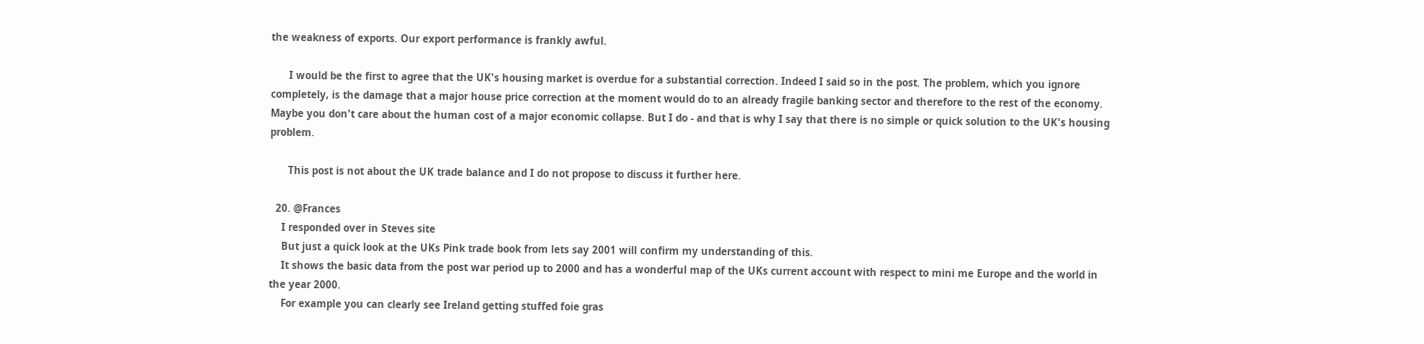the weakness of exports. Our export performance is frankly awful.

      I would be the first to agree that the UK's housing market is overdue for a substantial correction. Indeed I said so in the post. The problem, which you ignore completely, is the damage that a major house price correction at the moment would do to an already fragile banking sector and therefore to the rest of the economy. Maybe you don't care about the human cost of a major economic collapse. But I do - and that is why I say that there is no simple or quick solution to the UK's housing problem.

      This post is not about the UK trade balance and I do not propose to discuss it further here.

  20. @Frances
    I responded over in Steves site
    But just a quick look at the UKs Pink trade book from lets say 2001 will confirm my understanding of this.
    It shows the basic data from the post war period up to 2000 and has a wonderful map of the UKs current account with respect to mini me Europe and the world in the year 2000.
    For example you can clearly see Ireland getting stuffed foie gras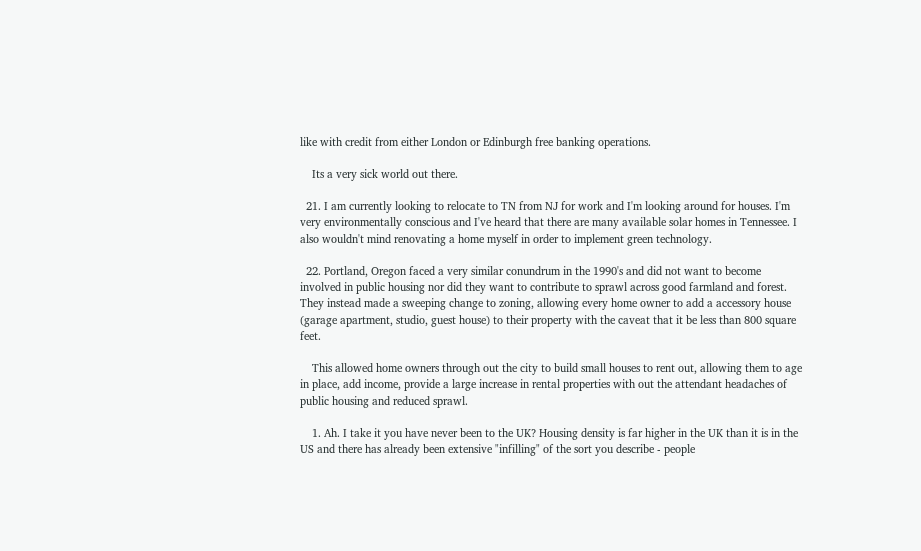like with credit from either London or Edinburgh free banking operations.

    Its a very sick world out there.

  21. I am currently looking to relocate to TN from NJ for work and I'm looking around for houses. I'm very environmentally conscious and I've heard that there are many available solar homes in Tennessee. I also wouldn't mind renovating a home myself in order to implement green technology.

  22. Portland, Oregon faced a very similar conundrum in the 1990's and did not want to become involved in public housing nor did they want to contribute to sprawl across good farmland and forest. They instead made a sweeping change to zoning, allowing every home owner to add a accessory house (garage apartment, studio, guest house) to their property with the caveat that it be less than 800 square feet.

    This allowed home owners through out the city to build small houses to rent out, allowing them to age in place, add income, provide a large increase in rental properties with out the attendant headaches of public housing and reduced sprawl.

    1. Ah. I take it you have never been to the UK? Housing density is far higher in the UK than it is in the US and there has already been extensive "infilling" of the sort you describe - people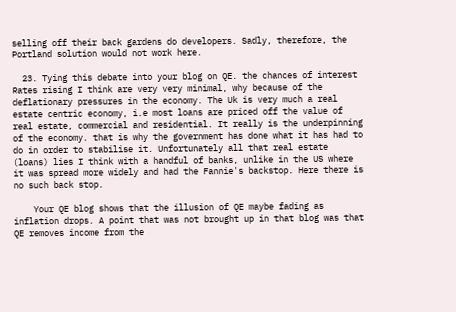selling off their back gardens do developers. Sadly, therefore, the Portland solution would not work here.

  23. Tying this debate into your blog on QE. the chances of interest Rates rising I think are very very minimal, why because of the deflationary pressures in the economy. The Uk is very much a real estate centric economy, i.e most loans are priced off the value of real estate, commercial and residential. It really is the underpinning of the economy. that is why the government has done what it has had to do in order to stabilise it. Unfortunately all that real estate (loans) lies I think with a handful of banks, unlike in the US where it was spread more widely and had the Fannie's backstop. Here there is no such back stop.

    Your QE blog shows that the illusion of QE maybe fading as inflation drops. A point that was not brought up in that blog was that QE removes income from the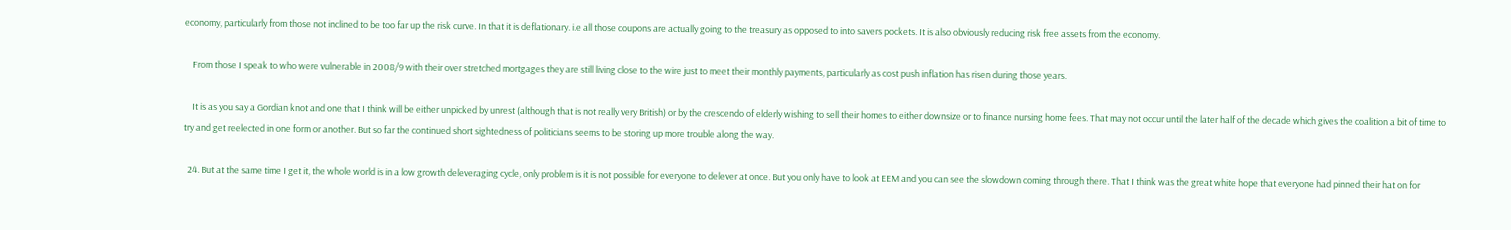economy, particularly from those not inclined to be too far up the risk curve. In that it is deflationary. i.e all those coupons are actually going to the treasury as opposed to into savers pockets. It is also obviously reducing risk free assets from the economy.

    From those I speak to who were vulnerable in 2008/9 with their over stretched mortgages they are still living close to the wire just to meet their monthly payments, particularly as cost push inflation has risen during those years.

    It is as you say a Gordian knot and one that I think will be either unpicked by unrest (although that is not really very British) or by the crescendo of elderly wishing to sell their homes to either downsize or to finance nursing home fees. That may not occur until the later half of the decade which gives the coalition a bit of time to try and get reelected in one form or another. But so far the continued short sightedness of politicians seems to be storing up more trouble along the way.

  24. But at the same time I get it, the whole world is in a low growth deleveraging cycle, only problem is it is not possible for everyone to delever at once. But you only have to look at EEM and you can see the slowdown coming through there. That I think was the great white hope that everyone had pinned their hat on for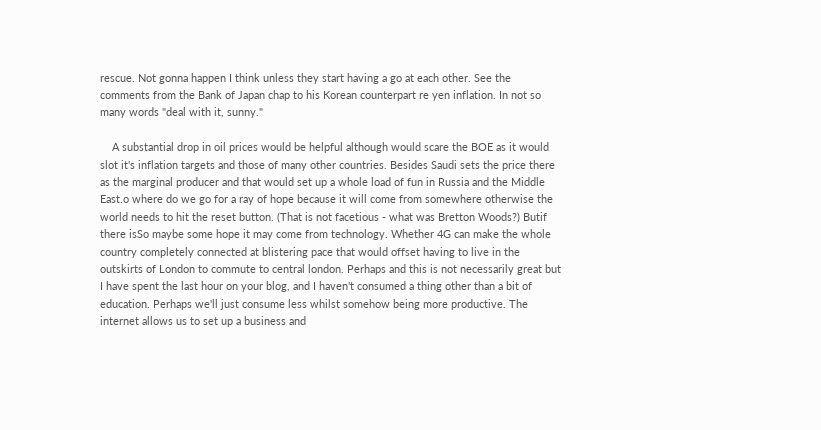rescue. Not gonna happen I think unless they start having a go at each other. See the comments from the Bank of Japan chap to his Korean counterpart re yen inflation. In not so many words "deal with it, sunny."

    A substantial drop in oil prices would be helpful although would scare the BOE as it would slot it's inflation targets and those of many other countries. Besides Saudi sets the price there as the marginal producer and that would set up a whole load of fun in Russia and the Middle East.o where do we go for a ray of hope because it will come from somewhere otherwise the world needs to hit the reset button. (That is not facetious - what was Bretton Woods?) Butif there isSo maybe some hope it may come from technology. Whether 4G can make the whole country completely connected at blistering pace that would offset having to live in the outskirts of London to commute to central london. Perhaps and this is not necessarily great but I have spent the last hour on your blog, and I haven't consumed a thing other than a bit of education. Perhaps we'll just consume less whilst somehow being more productive. The internet allows us to set up a business and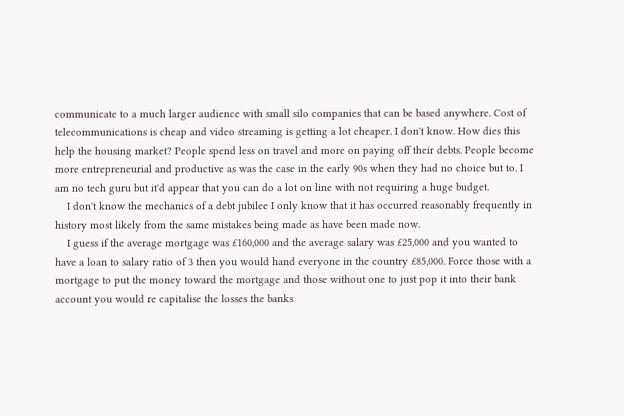communicate to a much larger audience with small silo companies that can be based anywhere. Cost of telecommunications is cheap and video streaming is getting a lot cheaper. I don't know. How dies this help the housing market? People spend less on travel and more on paying off their debts. People become more entrepreneurial and productive as was the case in the early 90s when they had no choice but to. I am no tech guru but it'd appear that you can do a lot on line with not requiring a huge budget.
    I don't know the mechanics of a debt jubilee I only know that it has occurred reasonably frequently in history most likely from the same mistakes being made as have been made now.
    I guess if the average mortgage was £160,000 and the average salary was £25,000 and you wanted to have a loan to salary ratio of 3 then you would hand everyone in the country £85,000. Force those with a mortgage to put the money toward the mortgage and those without one to just pop it into their bank account you would re capitalise the losses the banks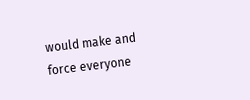would make and force everyone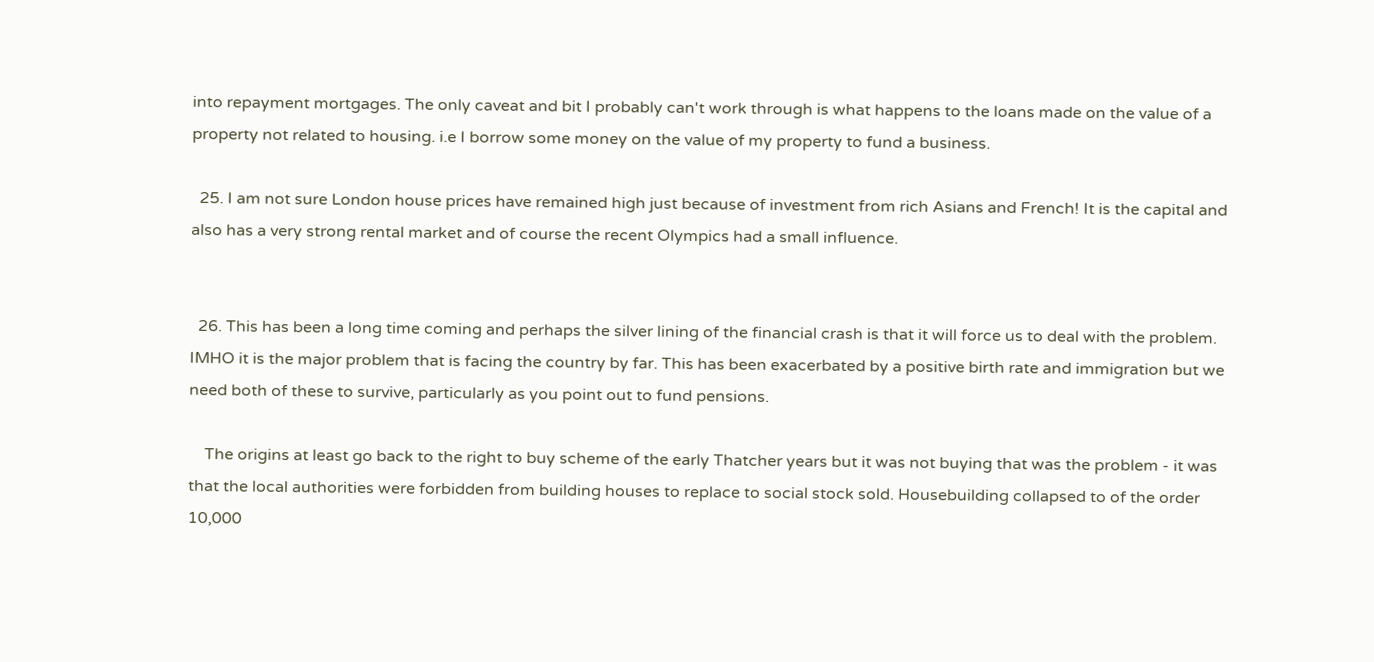into repayment mortgages. The only caveat and bit I probably can't work through is what happens to the loans made on the value of a property not related to housing. i.e I borrow some money on the value of my property to fund a business.

  25. I am not sure London house prices have remained high just because of investment from rich Asians and French! It is the capital and also has a very strong rental market and of course the recent Olympics had a small influence.


  26. This has been a long time coming and perhaps the silver lining of the financial crash is that it will force us to deal with the problem. IMHO it is the major problem that is facing the country by far. This has been exacerbated by a positive birth rate and immigration but we need both of these to survive, particularly as you point out to fund pensions.

    The origins at least go back to the right to buy scheme of the early Thatcher years but it was not buying that was the problem - it was that the local authorities were forbidden from building houses to replace to social stock sold. Housebuilding collapsed to of the order 10,000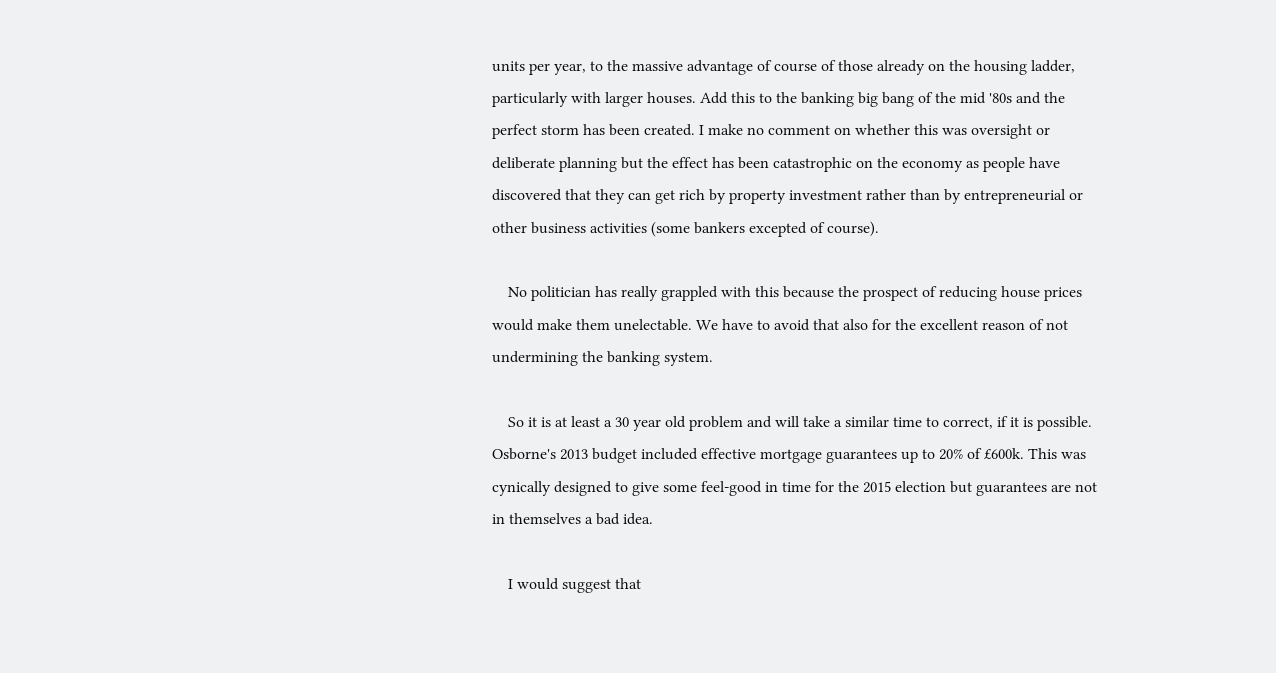units per year, to the massive advantage of course of those already on the housing ladder, particularly with larger houses. Add this to the banking big bang of the mid '80s and the perfect storm has been created. I make no comment on whether this was oversight or deliberate planning but the effect has been catastrophic on the economy as people have discovered that they can get rich by property investment rather than by entrepreneurial or other business activities (some bankers excepted of course).

    No politician has really grappled with this because the prospect of reducing house prices would make them unelectable. We have to avoid that also for the excellent reason of not undermining the banking system.

    So it is at least a 30 year old problem and will take a similar time to correct, if it is possible. Osborne's 2013 budget included effective mortgage guarantees up to 20% of £600k. This was cynically designed to give some feel-good in time for the 2015 election but guarantees are not in themselves a bad idea.

    I would suggest that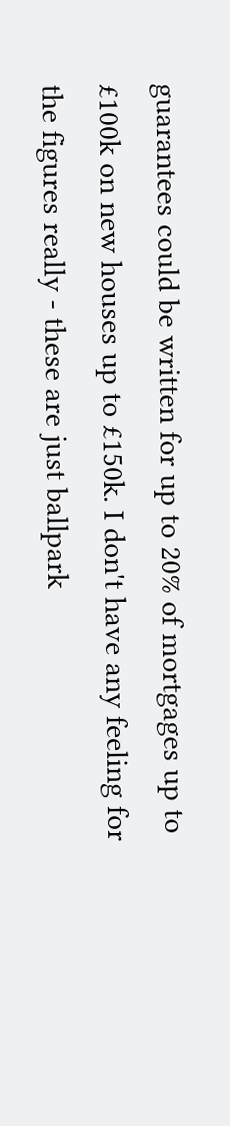guarantees could be written for up to 20% of mortgages up to £100k on new houses up to £150k. I don't have any feeling for the figures really - these are just ballpark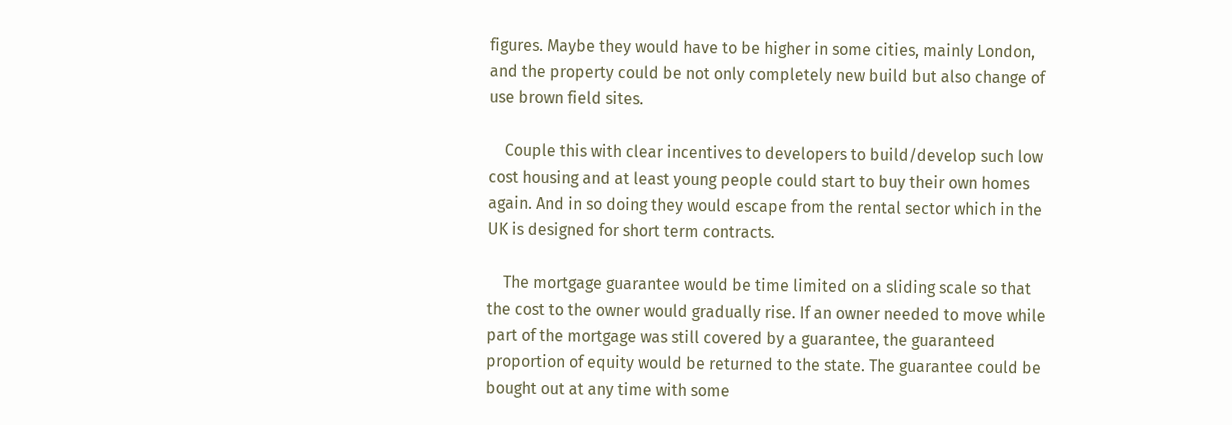figures. Maybe they would have to be higher in some cities, mainly London, and the property could be not only completely new build but also change of use brown field sites.

    Couple this with clear incentives to developers to build/develop such low cost housing and at least young people could start to buy their own homes again. And in so doing they would escape from the rental sector which in the UK is designed for short term contracts.

    The mortgage guarantee would be time limited on a sliding scale so that the cost to the owner would gradually rise. If an owner needed to move while part of the mortgage was still covered by a guarantee, the guaranteed proportion of equity would be returned to the state. The guarantee could be bought out at any time with some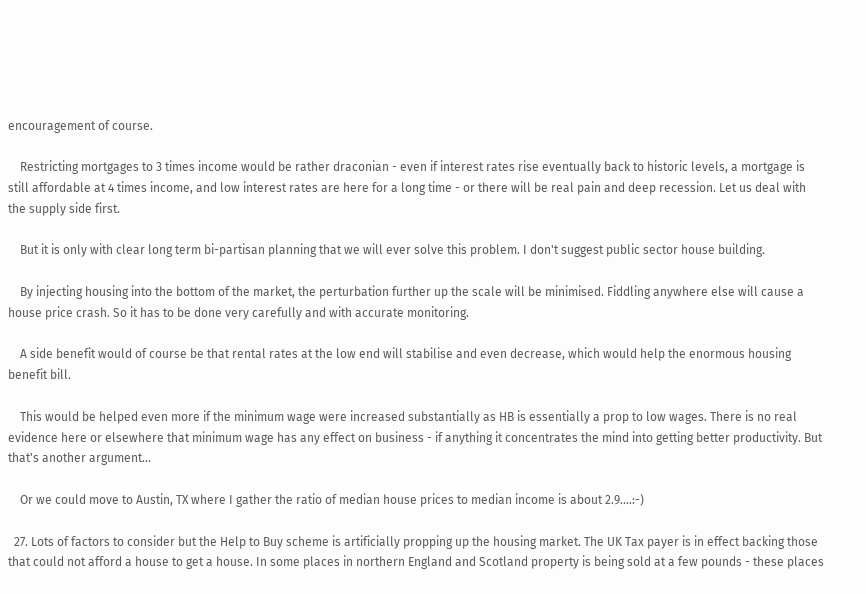encouragement of course.

    Restricting mortgages to 3 times income would be rather draconian - even if interest rates rise eventually back to historic levels, a mortgage is still affordable at 4 times income, and low interest rates are here for a long time - or there will be real pain and deep recession. Let us deal with the supply side first.

    But it is only with clear long term bi-partisan planning that we will ever solve this problem. I don't suggest public sector house building.

    By injecting housing into the bottom of the market, the perturbation further up the scale will be minimised. Fiddling anywhere else will cause a house price crash. So it has to be done very carefully and with accurate monitoring.

    A side benefit would of course be that rental rates at the low end will stabilise and even decrease, which would help the enormous housing benefit bill.

    This would be helped even more if the minimum wage were increased substantially as HB is essentially a prop to low wages. There is no real evidence here or elsewhere that minimum wage has any effect on business - if anything it concentrates the mind into getting better productivity. But that's another argument...

    Or we could move to Austin, TX where I gather the ratio of median house prices to median income is about 2.9....:-)

  27. Lots of factors to consider but the Help to Buy scheme is artificially propping up the housing market. The UK Tax payer is in effect backing those that could not afford a house to get a house. In some places in northern England and Scotland property is being sold at a few pounds - these places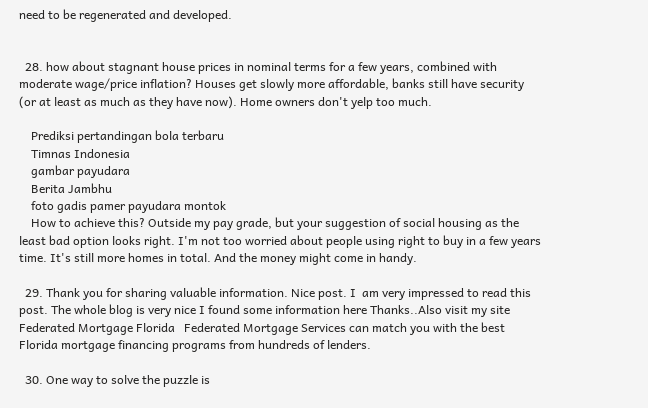need to be regenerated and developed.


  28. how about stagnant house prices in nominal terms for a few years, combined with moderate wage/price inflation? Houses get slowly more affordable, banks still have security (or at least as much as they have now). Home owners don't yelp too much.

    Prediksi pertandingan bola terbaru
    Timnas Indonesia
    gambar payudara
    Berita Jambhu
    foto gadis pamer payudara montok
    How to achieve this? Outside my pay grade, but your suggestion of social housing as the least bad option looks right. I'm not too worried about people using right to buy in a few years time. It's still more homes in total. And the money might come in handy.

  29. Thank you for sharing valuable information. Nice post. I  am very impressed to read this post. The whole blog is very nice I found some information here Thanks..Also visit my site Federated Mortgage Florida   Federated Mortgage Services can match you with the best Florida mortgage financing programs from hundreds of lenders.

  30. One way to solve the puzzle is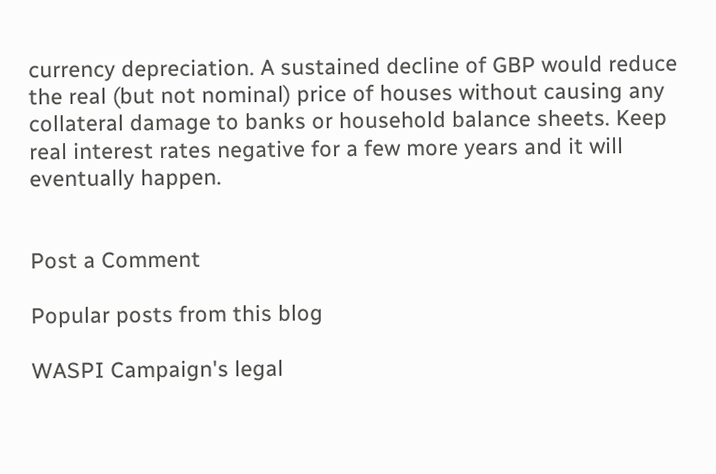currency depreciation. A sustained decline of GBP would reduce the real (but not nominal) price of houses without causing any collateral damage to banks or household balance sheets. Keep real interest rates negative for a few more years and it will eventually happen.


Post a Comment

Popular posts from this blog

WASPI Campaign's legal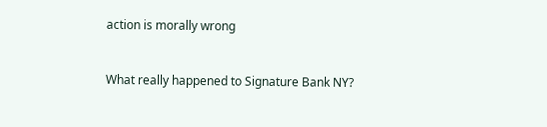action is morally wrong


What really happened to Signature Bank NY?